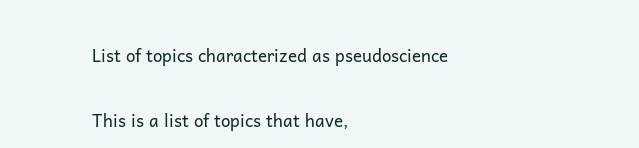List of topics characterized as pseudoscience

This is a list of topics that have,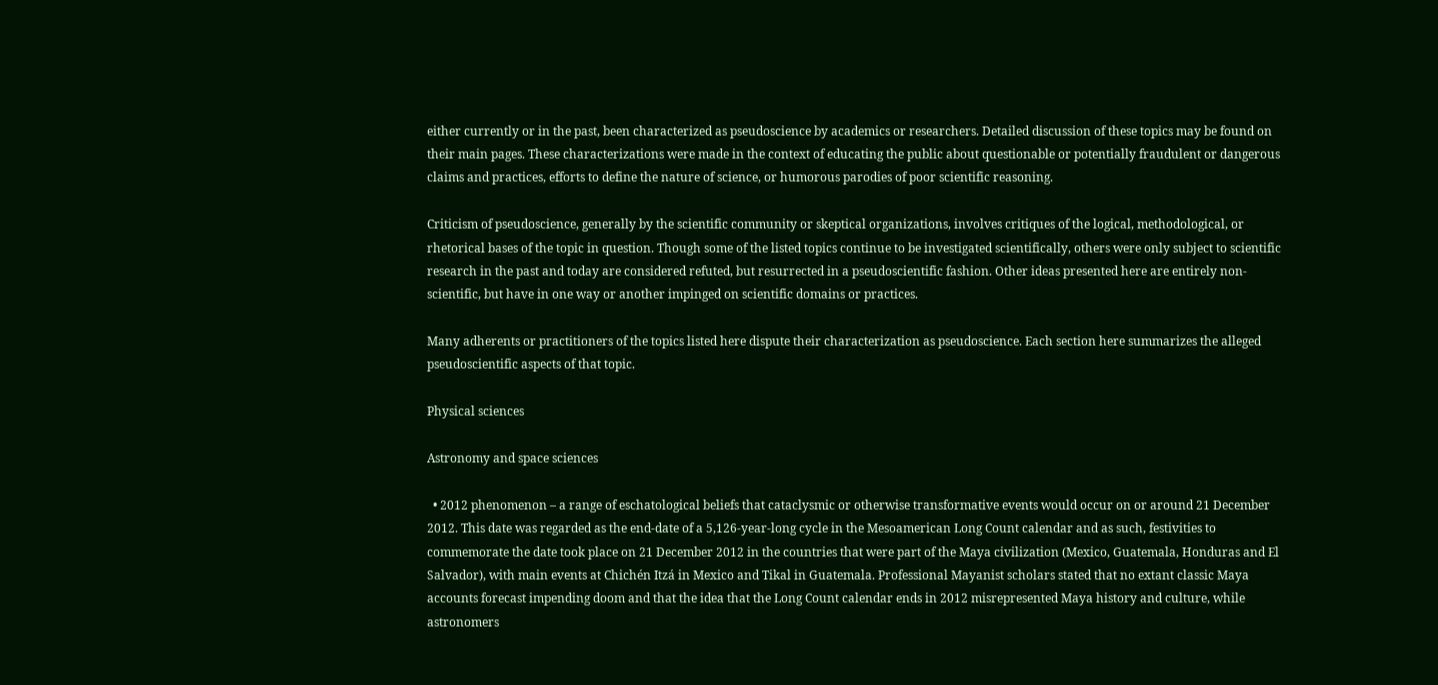either currently or in the past, been characterized as pseudoscience by academics or researchers. Detailed discussion of these topics may be found on their main pages. These characterizations were made in the context of educating the public about questionable or potentially fraudulent or dangerous claims and practices, efforts to define the nature of science, or humorous parodies of poor scientific reasoning.

Criticism of pseudoscience, generally by the scientific community or skeptical organizations, involves critiques of the logical, methodological, or rhetorical bases of the topic in question. Though some of the listed topics continue to be investigated scientifically, others were only subject to scientific research in the past and today are considered refuted, but resurrected in a pseudoscientific fashion. Other ideas presented here are entirely non-scientific, but have in one way or another impinged on scientific domains or practices.

Many adherents or practitioners of the topics listed here dispute their characterization as pseudoscience. Each section here summarizes the alleged pseudoscientific aspects of that topic.

Physical sciences

Astronomy and space sciences

  • 2012 phenomenon – a range of eschatological beliefs that cataclysmic or otherwise transformative events would occur on or around 21 December 2012. This date was regarded as the end-date of a 5,126-year-long cycle in the Mesoamerican Long Count calendar and as such, festivities to commemorate the date took place on 21 December 2012 in the countries that were part of the Maya civilization (Mexico, Guatemala, Honduras and El Salvador), with main events at Chichén Itzá in Mexico and Tikal in Guatemala. Professional Mayanist scholars stated that no extant classic Maya accounts forecast impending doom and that the idea that the Long Count calendar ends in 2012 misrepresented Maya history and culture, while astronomers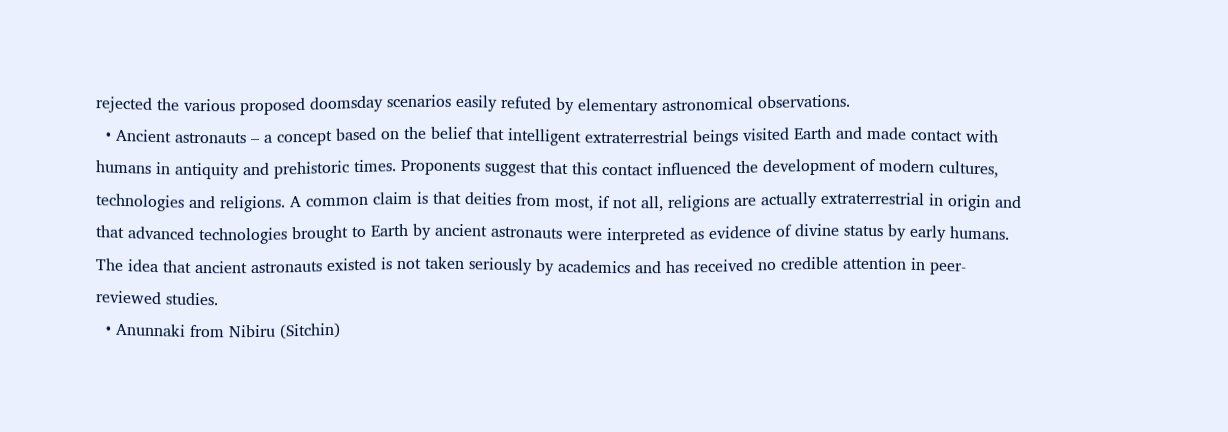rejected the various proposed doomsday scenarios easily refuted by elementary astronomical observations.
  • Ancient astronauts – a concept based on the belief that intelligent extraterrestrial beings visited Earth and made contact with humans in antiquity and prehistoric times. Proponents suggest that this contact influenced the development of modern cultures, technologies and religions. A common claim is that deities from most, if not all, religions are actually extraterrestrial in origin and that advanced technologies brought to Earth by ancient astronauts were interpreted as evidence of divine status by early humans. The idea that ancient astronauts existed is not taken seriously by academics and has received no credible attention in peer-reviewed studies.
  • Anunnaki from Nibiru (Sitchin)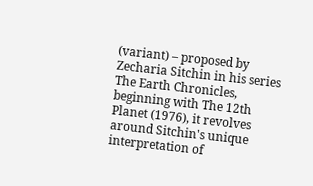(variant) – proposed by Zecharia Sitchin in his series The Earth Chronicles, beginning with The 12th Planet (1976), it revolves around Sitchin's unique interpretation of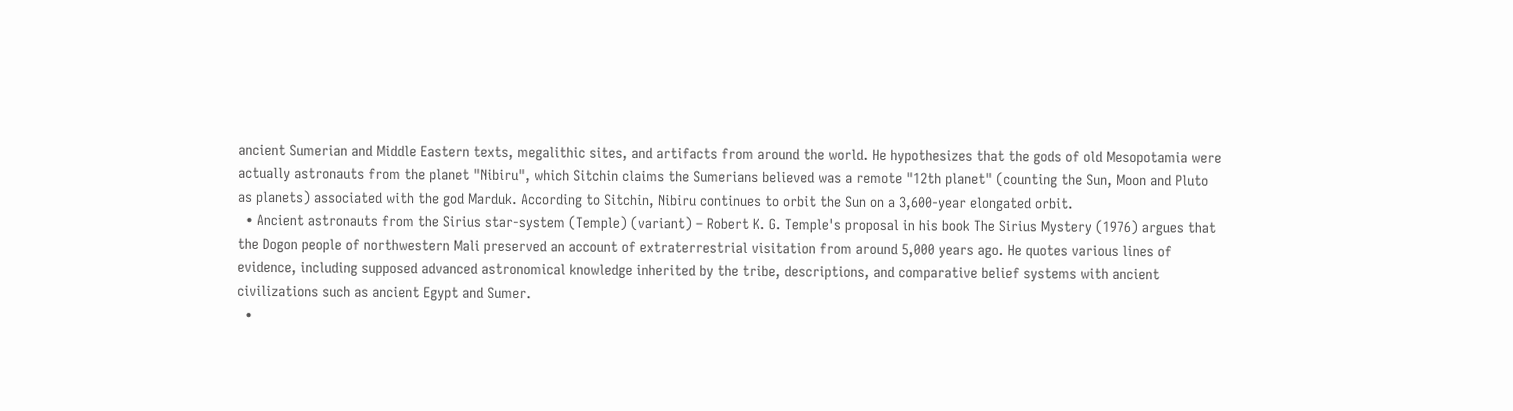ancient Sumerian and Middle Eastern texts, megalithic sites, and artifacts from around the world. He hypothesizes that the gods of old Mesopotamia were actually astronauts from the planet "Nibiru", which Sitchin claims the Sumerians believed was a remote "12th planet" (counting the Sun, Moon and Pluto as planets) associated with the god Marduk. According to Sitchin, Nibiru continues to orbit the Sun on a 3,600-year elongated orbit.
  • Ancient astronauts from the Sirius star-system (Temple) (variant) – Robert K. G. Temple's proposal in his book The Sirius Mystery (1976) argues that the Dogon people of northwestern Mali preserved an account of extraterrestrial visitation from around 5,000 years ago. He quotes various lines of evidence, including supposed advanced astronomical knowledge inherited by the tribe, descriptions, and comparative belief systems with ancient civilizations such as ancient Egypt and Sumer.
  •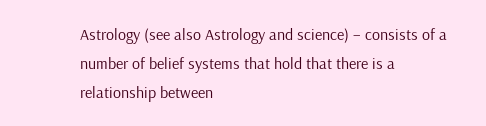Astrology (see also Astrology and science) – consists of a number of belief systems that hold that there is a relationship between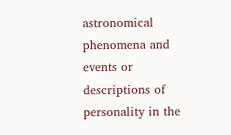astronomical phenomena and events or descriptions of personality in the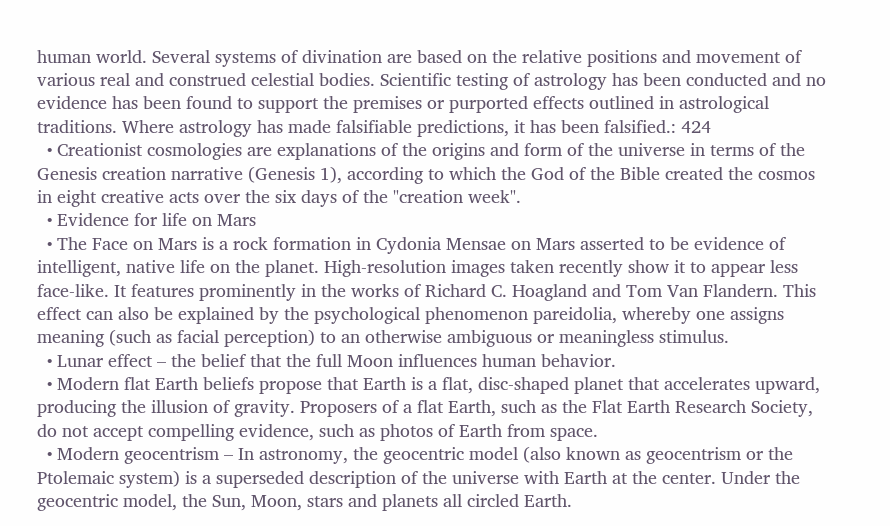human world. Several systems of divination are based on the relative positions and movement of various real and construed celestial bodies. Scientific testing of astrology has been conducted and no evidence has been found to support the premises or purported effects outlined in astrological traditions. Where astrology has made falsifiable predictions, it has been falsified.: 424
  • Creationist cosmologies are explanations of the origins and form of the universe in terms of the Genesis creation narrative (Genesis 1), according to which the God of the Bible created the cosmos in eight creative acts over the six days of the "creation week".
  • Evidence for life on Mars
  • The Face on Mars is a rock formation in Cydonia Mensae on Mars asserted to be evidence of intelligent, native life on the planet. High-resolution images taken recently show it to appear less face-like. It features prominently in the works of Richard C. Hoagland and Tom Van Flandern. This effect can also be explained by the psychological phenomenon pareidolia, whereby one assigns meaning (such as facial perception) to an otherwise ambiguous or meaningless stimulus.
  • Lunar effect – the belief that the full Moon influences human behavior.
  • Modern flat Earth beliefs propose that Earth is a flat, disc-shaped planet that accelerates upward, producing the illusion of gravity. Proposers of a flat Earth, such as the Flat Earth Research Society, do not accept compelling evidence, such as photos of Earth from space.
  • Modern geocentrism – In astronomy, the geocentric model (also known as geocentrism or the Ptolemaic system) is a superseded description of the universe with Earth at the center. Under the geocentric model, the Sun, Moon, stars and planets all circled Earth.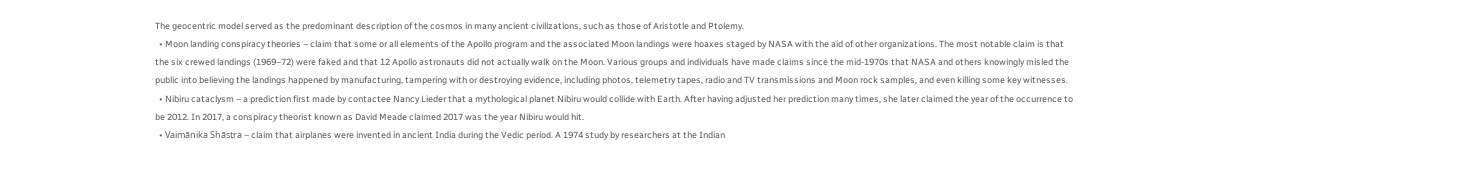The geocentric model served as the predominant description of the cosmos in many ancient civilizations, such as those of Aristotle and Ptolemy.
  • Moon landing conspiracy theories – claim that some or all elements of the Apollo program and the associated Moon landings were hoaxes staged by NASA with the aid of other organizations. The most notable claim is that the six crewed landings (1969–72) were faked and that 12 Apollo astronauts did not actually walk on the Moon. Various groups and individuals have made claims since the mid-1970s that NASA and others knowingly misled the public into believing the landings happened by manufacturing, tampering with or destroying evidence, including photos, telemetry tapes, radio and TV transmissions and Moon rock samples, and even killing some key witnesses.
  • Nibiru cataclysm – a prediction first made by contactee Nancy Lieder that a mythological planet Nibiru would collide with Earth. After having adjusted her prediction many times, she later claimed the year of the occurrence to be 2012. In 2017, a conspiracy theorist known as David Meade claimed 2017 was the year Nibiru would hit.
  • Vaimānika Shāstra – claim that airplanes were invented in ancient India during the Vedic period. A 1974 study by researchers at the Indian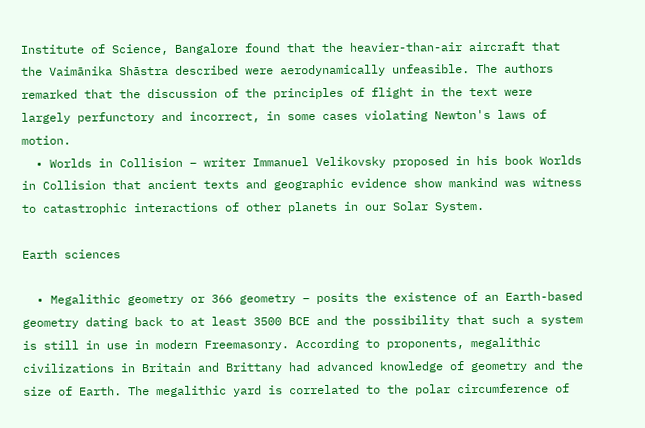Institute of Science, Bangalore found that the heavier-than-air aircraft that the Vaimānika Shāstra described were aerodynamically unfeasible. The authors remarked that the discussion of the principles of flight in the text were largely perfunctory and incorrect, in some cases violating Newton's laws of motion.
  • Worlds in Collision – writer Immanuel Velikovsky proposed in his book Worlds in Collision that ancient texts and geographic evidence show mankind was witness to catastrophic interactions of other planets in our Solar System.

Earth sciences

  • Megalithic geometry or 366 geometry – posits the existence of an Earth-based geometry dating back to at least 3500 BCE and the possibility that such a system is still in use in modern Freemasonry. According to proponents, megalithic civilizations in Britain and Brittany had advanced knowledge of geometry and the size of Earth. The megalithic yard is correlated to the polar circumference of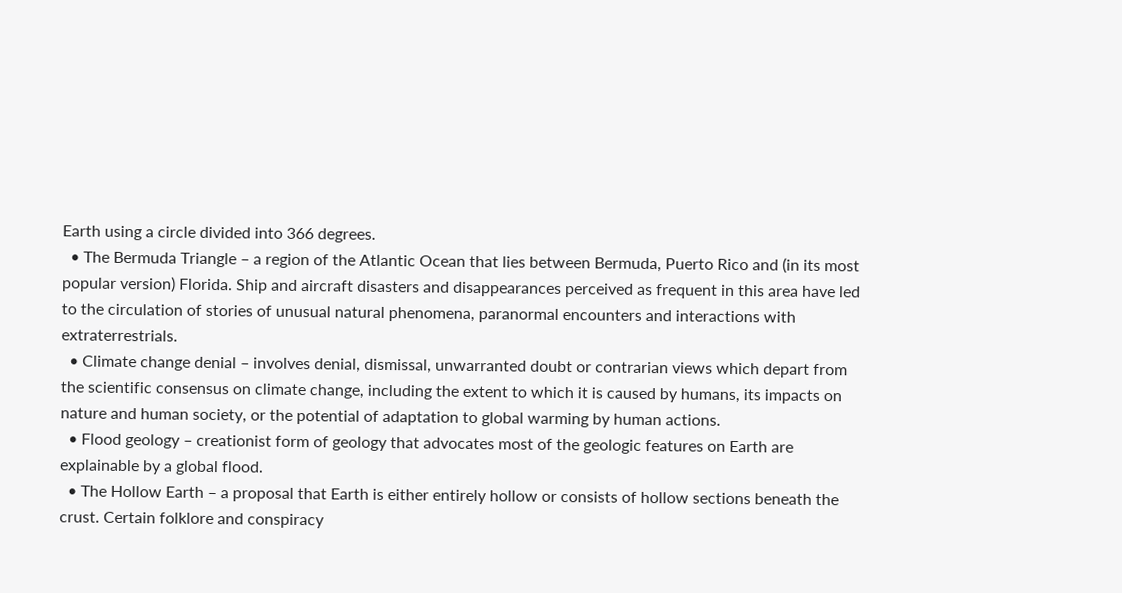Earth using a circle divided into 366 degrees.
  • The Bermuda Triangle – a region of the Atlantic Ocean that lies between Bermuda, Puerto Rico and (in its most popular version) Florida. Ship and aircraft disasters and disappearances perceived as frequent in this area have led to the circulation of stories of unusual natural phenomena, paranormal encounters and interactions with extraterrestrials.
  • Climate change denial – involves denial, dismissal, unwarranted doubt or contrarian views which depart from the scientific consensus on climate change, including the extent to which it is caused by humans, its impacts on nature and human society, or the potential of adaptation to global warming by human actions.
  • Flood geology – creationist form of geology that advocates most of the geologic features on Earth are explainable by a global flood.
  • The Hollow Earth – a proposal that Earth is either entirely hollow or consists of hollow sections beneath the crust. Certain folklore and conspiracy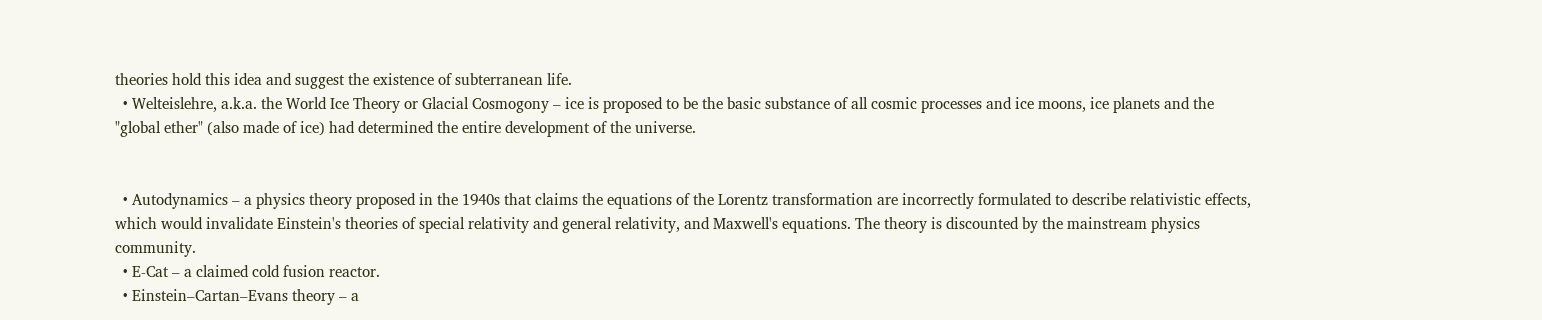theories hold this idea and suggest the existence of subterranean life.
  • Welteislehre, a.k.a. the World Ice Theory or Glacial Cosmogony – ice is proposed to be the basic substance of all cosmic processes and ice moons, ice planets and the "global ether" (also made of ice) had determined the entire development of the universe.


  • Autodynamics – a physics theory proposed in the 1940s that claims the equations of the Lorentz transformation are incorrectly formulated to describe relativistic effects, which would invalidate Einstein's theories of special relativity and general relativity, and Maxwell's equations. The theory is discounted by the mainstream physics community.
  • E-Cat – a claimed cold fusion reactor.
  • Einstein–Cartan–Evans theory – a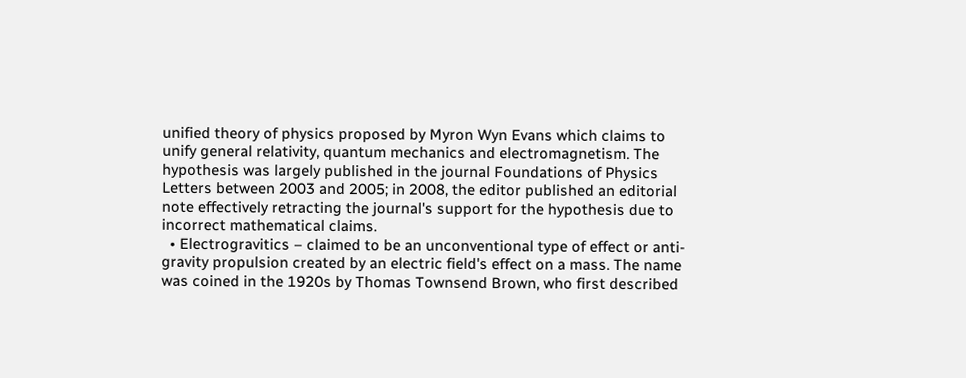unified theory of physics proposed by Myron Wyn Evans which claims to unify general relativity, quantum mechanics and electromagnetism. The hypothesis was largely published in the journal Foundations of Physics Letters between 2003 and 2005; in 2008, the editor published an editorial note effectively retracting the journal's support for the hypothesis due to incorrect mathematical claims.
  • Electrogravitics – claimed to be an unconventional type of effect or anti-gravity propulsion created by an electric field's effect on a mass. The name was coined in the 1920s by Thomas Townsend Brown, who first described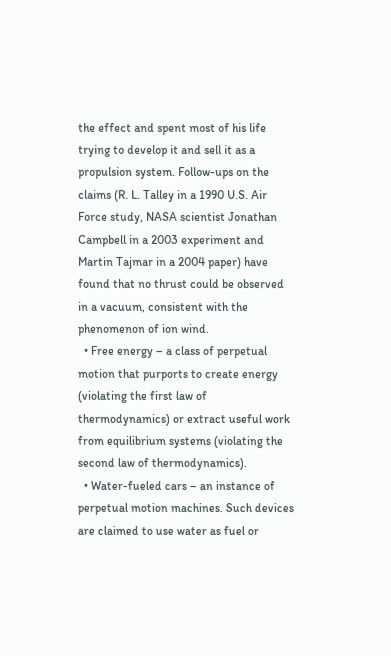the effect and spent most of his life trying to develop it and sell it as a propulsion system. Follow-ups on the claims (R. L. Talley in a 1990 U.S. Air Force study, NASA scientist Jonathan Campbell in a 2003 experiment and Martin Tajmar in a 2004 paper) have found that no thrust could be observed in a vacuum, consistent with the phenomenon of ion wind.
  • Free energy – a class of perpetual motion that purports to create energy (violating the first law of thermodynamics) or extract useful work from equilibrium systems (violating the second law of thermodynamics).
  • Water-fueled cars – an instance of perpetual motion machines. Such devices are claimed to use water as fuel or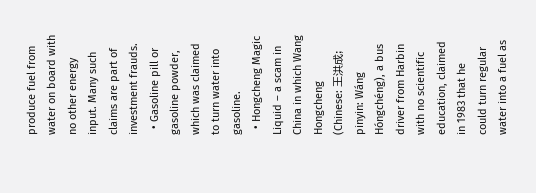produce fuel from water on board with no other energy input. Many such claims are part of investment frauds.
  • Gasoline pill or gasoline powder, which was claimed to turn water into gasoline.
  • Hongcheng Magic Liquid – a scam in China in which Wang Hongcheng (Chinese: 王洪成; pinyin: Wáng Hóngchéng), a bus driver from Harbin with no scientific education, claimed in 1983 that he could turn regular water into a fuel as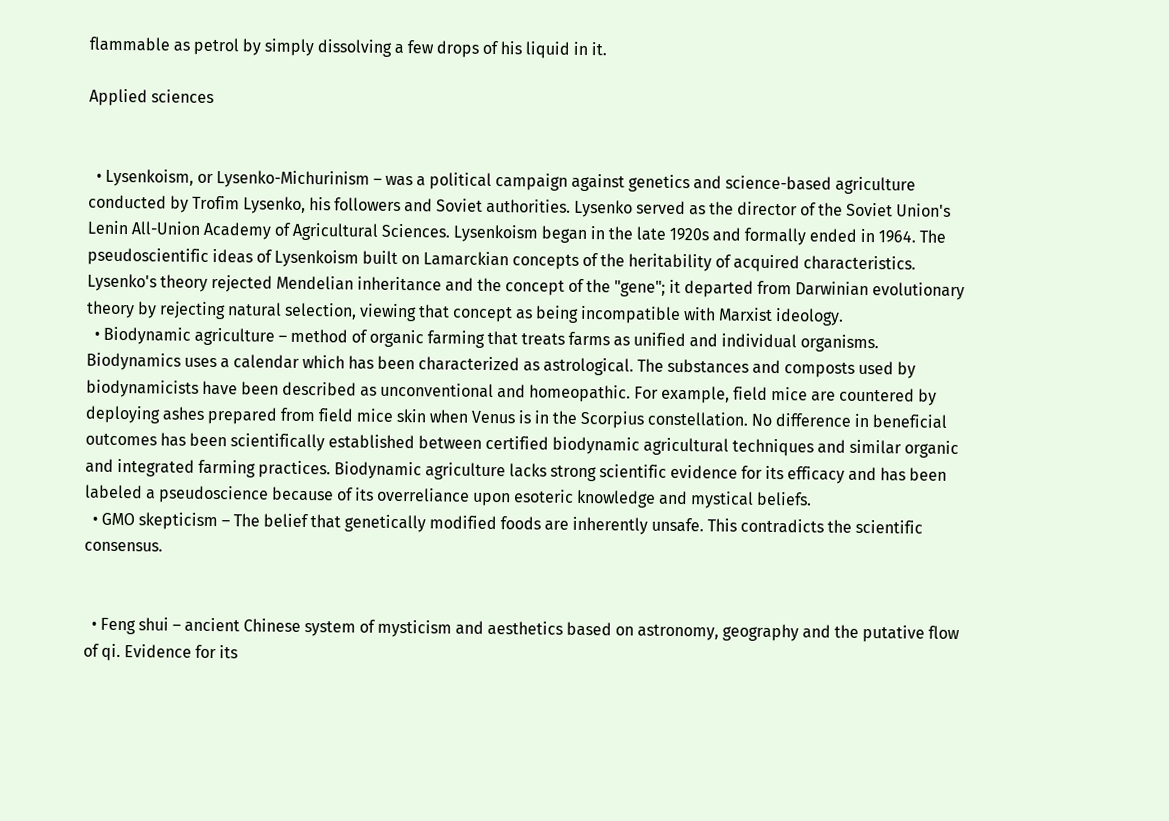flammable as petrol by simply dissolving a few drops of his liquid in it.

Applied sciences


  • Lysenkoism, or Lysenko-Michurinism – was a political campaign against genetics and science-based agriculture conducted by Trofim Lysenko, his followers and Soviet authorities. Lysenko served as the director of the Soviet Union's Lenin All-Union Academy of Agricultural Sciences. Lysenkoism began in the late 1920s and formally ended in 1964. The pseudoscientific ideas of Lysenkoism built on Lamarckian concepts of the heritability of acquired characteristics. Lysenko's theory rejected Mendelian inheritance and the concept of the "gene"; it departed from Darwinian evolutionary theory by rejecting natural selection, viewing that concept as being incompatible with Marxist ideology.
  • Biodynamic agriculture – method of organic farming that treats farms as unified and individual organisms. Biodynamics uses a calendar which has been characterized as astrological. The substances and composts used by biodynamicists have been described as unconventional and homeopathic. For example, field mice are countered by deploying ashes prepared from field mice skin when Venus is in the Scorpius constellation. No difference in beneficial outcomes has been scientifically established between certified biodynamic agricultural techniques and similar organic and integrated farming practices. Biodynamic agriculture lacks strong scientific evidence for its efficacy and has been labeled a pseudoscience because of its overreliance upon esoteric knowledge and mystical beliefs.
  • GMO skepticism – The belief that genetically modified foods are inherently unsafe. This contradicts the scientific consensus.


  • Feng shui – ancient Chinese system of mysticism and aesthetics based on astronomy, geography and the putative flow of qi. Evidence for its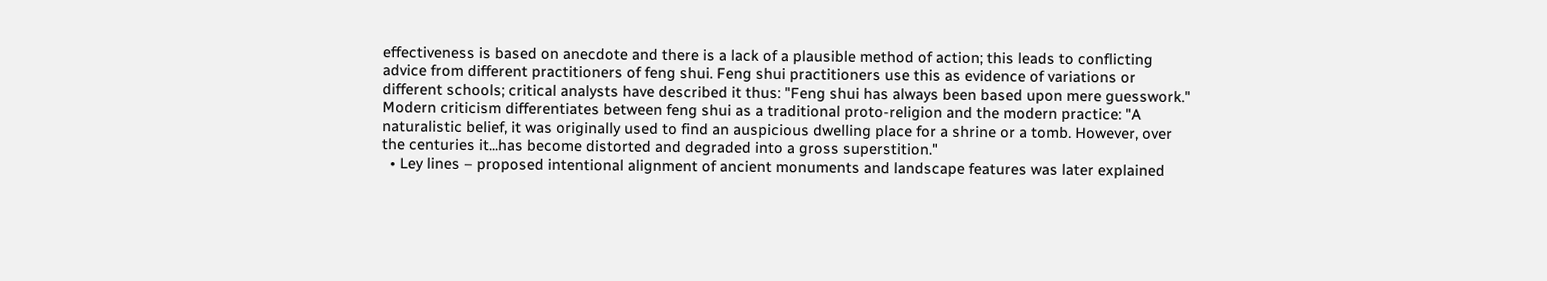effectiveness is based on anecdote and there is a lack of a plausible method of action; this leads to conflicting advice from different practitioners of feng shui. Feng shui practitioners use this as evidence of variations or different schools; critical analysts have described it thus: "Feng shui has always been based upon mere guesswork." Modern criticism differentiates between feng shui as a traditional proto-religion and the modern practice: "A naturalistic belief, it was originally used to find an auspicious dwelling place for a shrine or a tomb. However, over the centuries it...has become distorted and degraded into a gross superstition."
  • Ley lines – proposed intentional alignment of ancient monuments and landscape features was later explained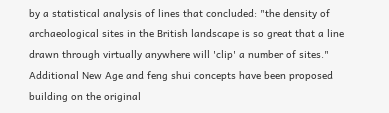by a statistical analysis of lines that concluded: "the density of archaeological sites in the British landscape is so great that a line drawn through virtually anywhere will 'clip' a number of sites." Additional New Age and feng shui concepts have been proposed building on the original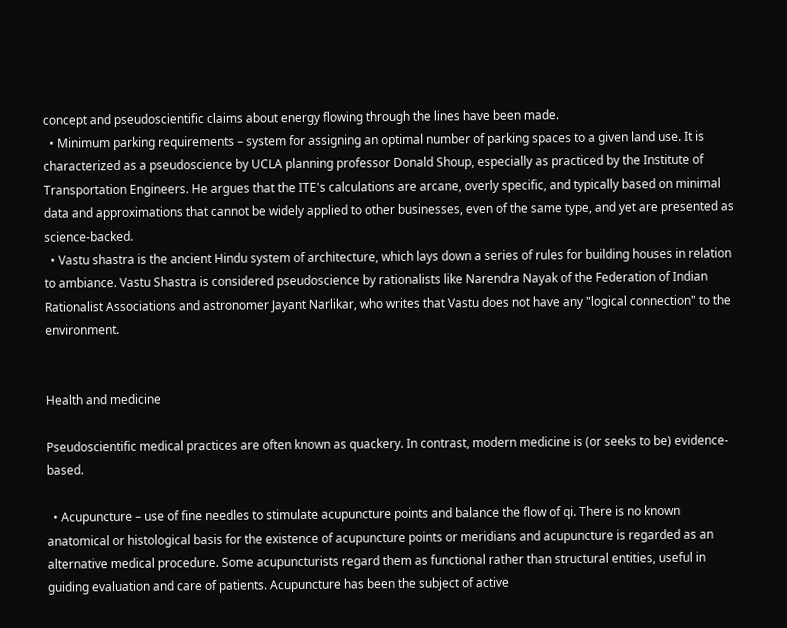concept and pseudoscientific claims about energy flowing through the lines have been made.
  • Minimum parking requirements – system for assigning an optimal number of parking spaces to a given land use. It is characterized as a pseudoscience by UCLA planning professor Donald Shoup, especially as practiced by the Institute of Transportation Engineers. He argues that the ITE's calculations are arcane, overly specific, and typically based on minimal data and approximations that cannot be widely applied to other businesses, even of the same type, and yet are presented as science-backed.
  • Vastu shastra is the ancient Hindu system of architecture, which lays down a series of rules for building houses in relation to ambiance. Vastu Shastra is considered pseudoscience by rationalists like Narendra Nayak of the Federation of Indian Rationalist Associations and astronomer Jayant Narlikar, who writes that Vastu does not have any "logical connection" to the environment.


Health and medicine

Pseudoscientific medical practices are often known as quackery. In contrast, modern medicine is (or seeks to be) evidence-based.

  • Acupuncture – use of fine needles to stimulate acupuncture points and balance the flow of qi. There is no known anatomical or histological basis for the existence of acupuncture points or meridians and acupuncture is regarded as an alternative medical procedure. Some acupuncturists regard them as functional rather than structural entities, useful in guiding evaluation and care of patients. Acupuncture has been the subject of active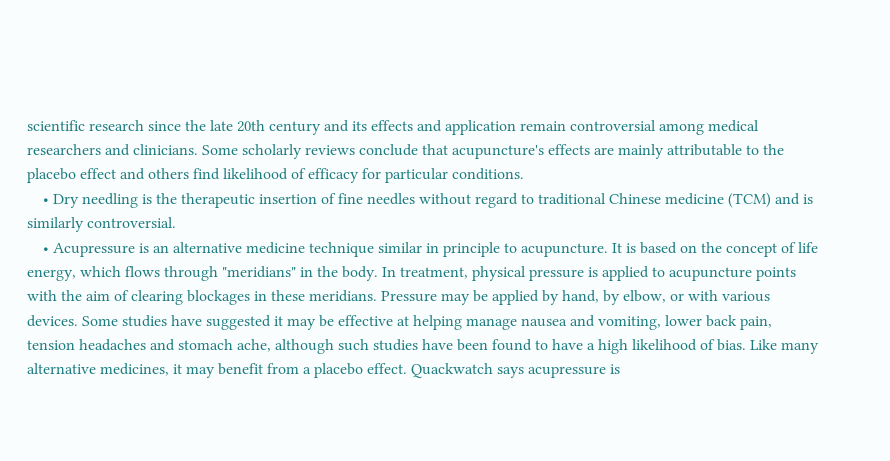scientific research since the late 20th century and its effects and application remain controversial among medical researchers and clinicians. Some scholarly reviews conclude that acupuncture's effects are mainly attributable to the placebo effect and others find likelihood of efficacy for particular conditions.
    • Dry needling is the therapeutic insertion of fine needles without regard to traditional Chinese medicine (TCM) and is similarly controversial.
    • Acupressure is an alternative medicine technique similar in principle to acupuncture. It is based on the concept of life energy, which flows through "meridians" in the body. In treatment, physical pressure is applied to acupuncture points with the aim of clearing blockages in these meridians. Pressure may be applied by hand, by elbow, or with various devices. Some studies have suggested it may be effective at helping manage nausea and vomiting, lower back pain, tension headaches and stomach ache, although such studies have been found to have a high likelihood of bias. Like many alternative medicines, it may benefit from a placebo effect. Quackwatch says acupressure is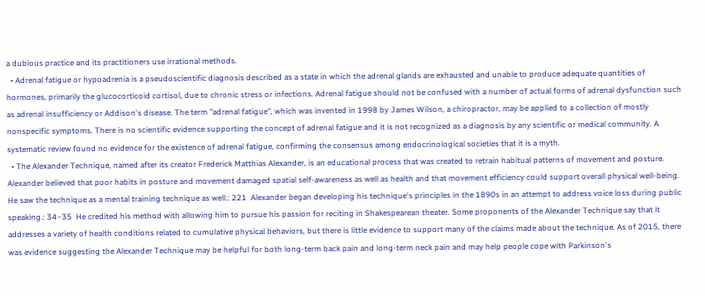a dubious practice and its practitioners use irrational methods.
  • Adrenal fatigue or hypoadrenia is a pseudoscientific diagnosis described as a state in which the adrenal glands are exhausted and unable to produce adequate quantities of hormones, primarily the glucocorticoid cortisol, due to chronic stress or infections. Adrenal fatigue should not be confused with a number of actual forms of adrenal dysfunction such as adrenal insufficiency or Addison's disease. The term "adrenal fatigue", which was invented in 1998 by James Wilson, a chiropractor, may be applied to a collection of mostly nonspecific symptoms. There is no scientific evidence supporting the concept of adrenal fatigue and it is not recognized as a diagnosis by any scientific or medical community. A systematic review found no evidence for the existence of adrenal fatigue, confirming the consensus among endocrinological societies that it is a myth.
  • The Alexander Technique, named after its creator Frederick Matthias Alexander, is an educational process that was created to retrain habitual patterns of movement and posture. Alexander believed that poor habits in posture and movement damaged spatial self-awareness as well as health and that movement efficiency could support overall physical well-being. He saw the technique as a mental training technique as well.: 221  Alexander began developing his technique's principles in the 1890s in an attempt to address voice loss during public speaking.: 34–35  He credited his method with allowing him to pursue his passion for reciting in Shakespearean theater. Some proponents of the Alexander Technique say that it addresses a variety of health conditions related to cumulative physical behaviors, but there is little evidence to support many of the claims made about the technique. As of 2015, there was evidence suggesting the Alexander Technique may be helpful for both long-term back pain and long-term neck pain and may help people cope with Parkinson's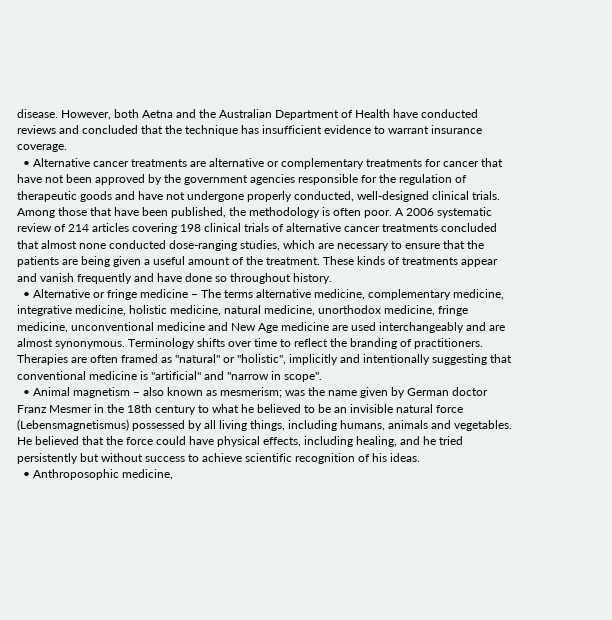disease. However, both Aetna and the Australian Department of Health have conducted reviews and concluded that the technique has insufficient evidence to warrant insurance coverage.
  • Alternative cancer treatments are alternative or complementary treatments for cancer that have not been approved by the government agencies responsible for the regulation of therapeutic goods and have not undergone properly conducted, well-designed clinical trials. Among those that have been published, the methodology is often poor. A 2006 systematic review of 214 articles covering 198 clinical trials of alternative cancer treatments concluded that almost none conducted dose-ranging studies, which are necessary to ensure that the patients are being given a useful amount of the treatment. These kinds of treatments appear and vanish frequently and have done so throughout history.
  • Alternative or fringe medicine – The terms alternative medicine, complementary medicine, integrative medicine, holistic medicine, natural medicine, unorthodox medicine, fringe medicine, unconventional medicine and New Age medicine are used interchangeably and are almost synonymous. Terminology shifts over time to reflect the branding of practitioners. Therapies are often framed as "natural" or "holistic", implicitly and intentionally suggesting that conventional medicine is "artificial" and "narrow in scope".
  • Animal magnetism – also known as mesmerism; was the name given by German doctor Franz Mesmer in the 18th century to what he believed to be an invisible natural force (Lebensmagnetismus) possessed by all living things, including humans, animals and vegetables. He believed that the force could have physical effects, including healing, and he tried persistently but without success to achieve scientific recognition of his ideas.
  • Anthroposophic medicine,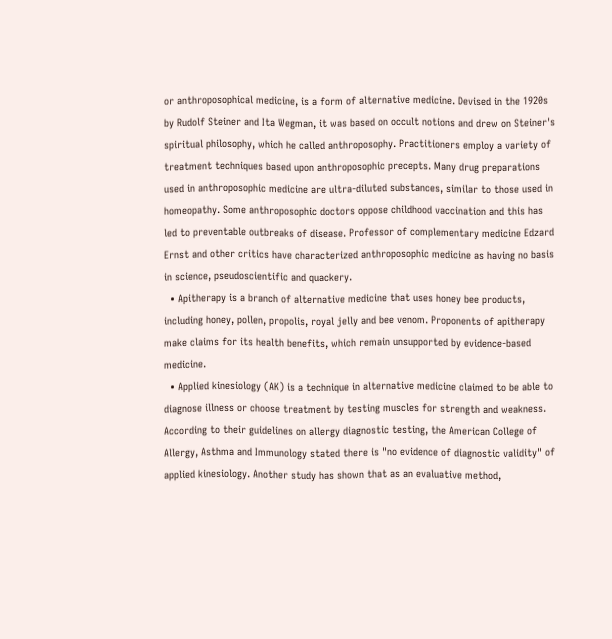or anthroposophical medicine, is a form of alternative medicine. Devised in the 1920s by Rudolf Steiner and Ita Wegman, it was based on occult notions and drew on Steiner's spiritual philosophy, which he called anthroposophy. Practitioners employ a variety of treatment techniques based upon anthroposophic precepts. Many drug preparations used in anthroposophic medicine are ultra-diluted substances, similar to those used in homeopathy. Some anthroposophic doctors oppose childhood vaccination and this has led to preventable outbreaks of disease. Professor of complementary medicine Edzard Ernst and other critics have characterized anthroposophic medicine as having no basis in science, pseudoscientific and quackery.
  • Apitherapy is a branch of alternative medicine that uses honey bee products, including honey, pollen, propolis, royal jelly and bee venom. Proponents of apitherapy make claims for its health benefits, which remain unsupported by evidence-based medicine.
  • Applied kinesiology (AK) is a technique in alternative medicine claimed to be able to diagnose illness or choose treatment by testing muscles for strength and weakness. According to their guidelines on allergy diagnostic testing, the American College of Allergy, Asthma and Immunology stated there is "no evidence of diagnostic validity" of applied kinesiology. Another study has shown that as an evaluative method,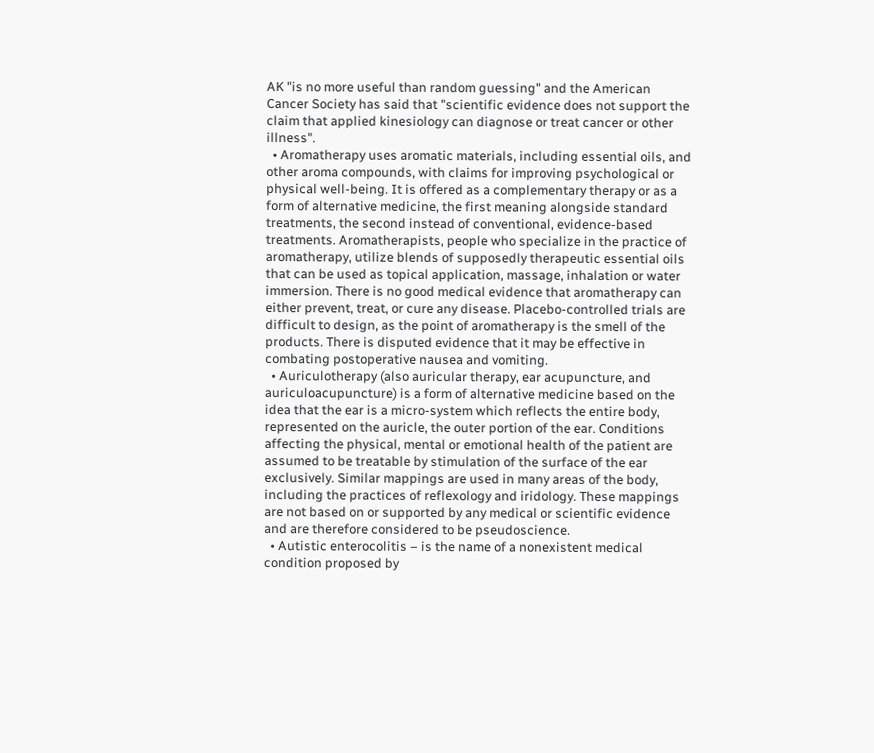AK "is no more useful than random guessing" and the American Cancer Society has said that "scientific evidence does not support the claim that applied kinesiology can diagnose or treat cancer or other illness".
  • Aromatherapy uses aromatic materials, including essential oils, and other aroma compounds, with claims for improving psychological or physical well-being. It is offered as a complementary therapy or as a form of alternative medicine, the first meaning alongside standard treatments, the second instead of conventional, evidence-based treatments. Aromatherapists, people who specialize in the practice of aromatherapy, utilize blends of supposedly therapeutic essential oils that can be used as topical application, massage, inhalation or water immersion. There is no good medical evidence that aromatherapy can either prevent, treat, or cure any disease. Placebo-controlled trials are difficult to design, as the point of aromatherapy is the smell of the products. There is disputed evidence that it may be effective in combating postoperative nausea and vomiting.
  • Auriculotherapy (also auricular therapy, ear acupuncture, and auriculoacupuncture) is a form of alternative medicine based on the idea that the ear is a micro-system which reflects the entire body, represented on the auricle, the outer portion of the ear. Conditions affecting the physical, mental or emotional health of the patient are assumed to be treatable by stimulation of the surface of the ear exclusively. Similar mappings are used in many areas of the body, including the practices of reflexology and iridology. These mappings are not based on or supported by any medical or scientific evidence and are therefore considered to be pseudoscience.
  • Autistic enterocolitis – is the name of a nonexistent medical condition proposed by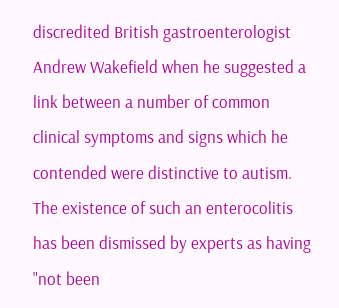discredited British gastroenterologist Andrew Wakefield when he suggested a link between a number of common clinical symptoms and signs which he contended were distinctive to autism. The existence of such an enterocolitis has been dismissed by experts as having "not been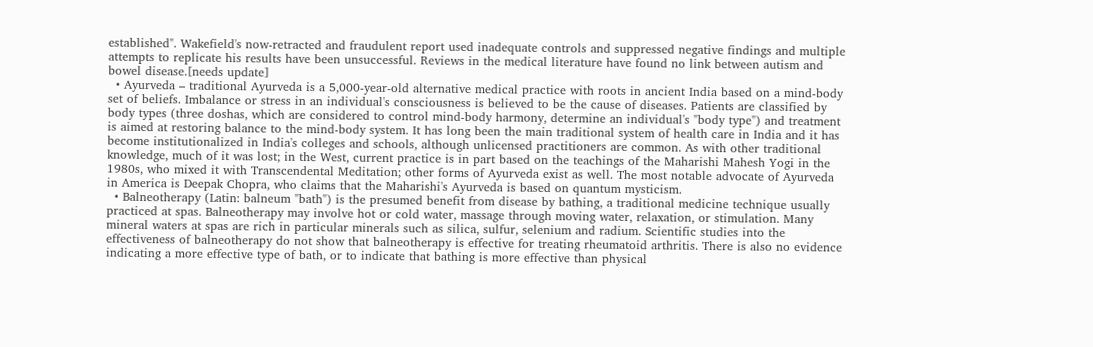established". Wakefield's now-retracted and fraudulent report used inadequate controls and suppressed negative findings and multiple attempts to replicate his results have been unsuccessful. Reviews in the medical literature have found no link between autism and bowel disease.[needs update]
  • Ayurveda – traditional Ayurveda is a 5,000-year-old alternative medical practice with roots in ancient India based on a mind-body set of beliefs. Imbalance or stress in an individual's consciousness is believed to be the cause of diseases. Patients are classified by body types (three doshas, which are considered to control mind-body harmony, determine an individual's "body type") and treatment is aimed at restoring balance to the mind-body system. It has long been the main traditional system of health care in India and it has become institutionalized in India's colleges and schools, although unlicensed practitioners are common. As with other traditional knowledge, much of it was lost; in the West, current practice is in part based on the teachings of the Maharishi Mahesh Yogi in the 1980s, who mixed it with Transcendental Meditation; other forms of Ayurveda exist as well. The most notable advocate of Ayurveda in America is Deepak Chopra, who claims that the Maharishi's Ayurveda is based on quantum mysticism.
  • Balneotherapy (Latin: balneum "bath") is the presumed benefit from disease by bathing, a traditional medicine technique usually practiced at spas. Balneotherapy may involve hot or cold water, massage through moving water, relaxation, or stimulation. Many mineral waters at spas are rich in particular minerals such as silica, sulfur, selenium and radium. Scientific studies into the effectiveness of balneotherapy do not show that balneotherapy is effective for treating rheumatoid arthritis. There is also no evidence indicating a more effective type of bath, or to indicate that bathing is more effective than physical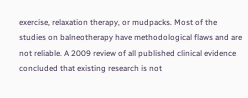exercise, relaxation therapy, or mudpacks. Most of the studies on balneotherapy have methodological flaws and are not reliable. A 2009 review of all published clinical evidence concluded that existing research is not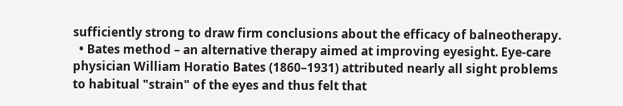sufficiently strong to draw firm conclusions about the efficacy of balneotherapy.
  • Bates method – an alternative therapy aimed at improving eyesight. Eye-care physician William Horatio Bates (1860–1931) attributed nearly all sight problems to habitual "strain" of the eyes and thus felt that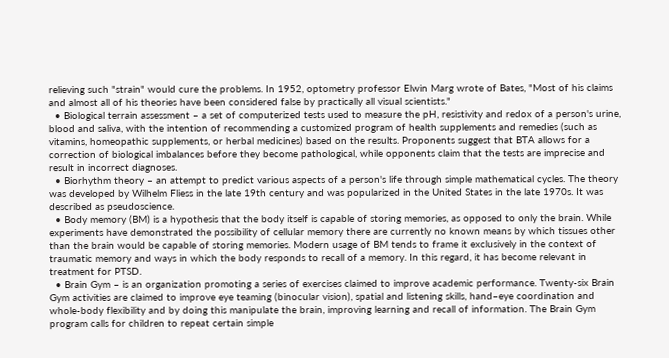relieving such "strain" would cure the problems. In 1952, optometry professor Elwin Marg wrote of Bates, "Most of his claims and almost all of his theories have been considered false by practically all visual scientists."
  • Biological terrain assessment – a set of computerized tests used to measure the pH, resistivity and redox of a person's urine, blood and saliva, with the intention of recommending a customized program of health supplements and remedies (such as vitamins, homeopathic supplements, or herbal medicines) based on the results. Proponents suggest that BTA allows for a correction of biological imbalances before they become pathological, while opponents claim that the tests are imprecise and result in incorrect diagnoses.
  • Biorhythm theory – an attempt to predict various aspects of a person's life through simple mathematical cycles. The theory was developed by Wilhelm Fliess in the late 19th century and was popularized in the United States in the late 1970s. It was described as pseudoscience.
  • Body memory (BM) is a hypothesis that the body itself is capable of storing memories, as opposed to only the brain. While experiments have demonstrated the possibility of cellular memory there are currently no known means by which tissues other than the brain would be capable of storing memories. Modern usage of BM tends to frame it exclusively in the context of traumatic memory and ways in which the body responds to recall of a memory. In this regard, it has become relevant in treatment for PTSD.
  • Brain Gym – is an organization promoting a series of exercises claimed to improve academic performance. Twenty-six Brain Gym activities are claimed to improve eye teaming (binocular vision), spatial and listening skills, hand–eye coordination and whole-body flexibility and by doing this manipulate the brain, improving learning and recall of information. The Brain Gym program calls for children to repeat certain simple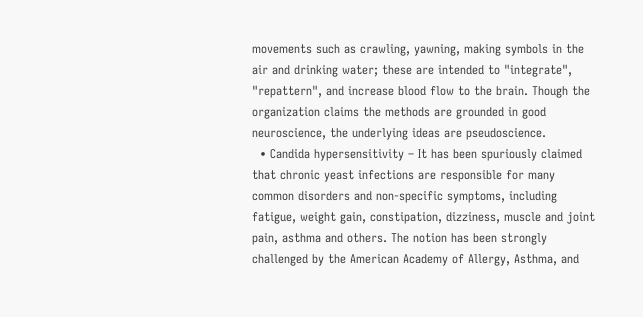movements such as crawling, yawning, making symbols in the air and drinking water; these are intended to "integrate", "repattern", and increase blood flow to the brain. Though the organization claims the methods are grounded in good neuroscience, the underlying ideas are pseudoscience.
  • Candida hypersensitivity – It has been spuriously claimed that chronic yeast infections are responsible for many common disorders and non-specific symptoms, including fatigue, weight gain, constipation, dizziness, muscle and joint pain, asthma and others. The notion has been strongly challenged by the American Academy of Allergy, Asthma, and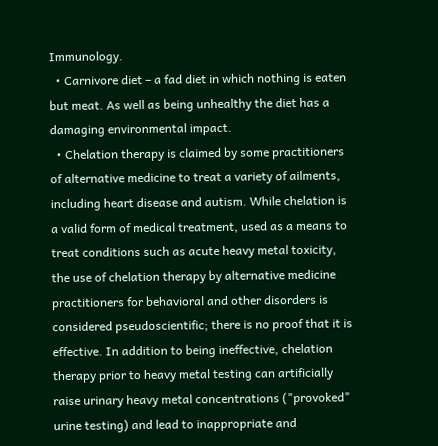Immunology.
  • Carnivore diet – a fad diet in which nothing is eaten but meat. As well as being unhealthy the diet has a damaging environmental impact.
  • Chelation therapy is claimed by some practitioners of alternative medicine to treat a variety of ailments, including heart disease and autism. While chelation is a valid form of medical treatment, used as a means to treat conditions such as acute heavy metal toxicity, the use of chelation therapy by alternative medicine practitioners for behavioral and other disorders is considered pseudoscientific; there is no proof that it is effective. In addition to being ineffective, chelation therapy prior to heavy metal testing can artificially raise urinary heavy metal concentrations ("provoked" urine testing) and lead to inappropriate and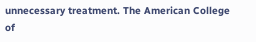unnecessary treatment. The American College of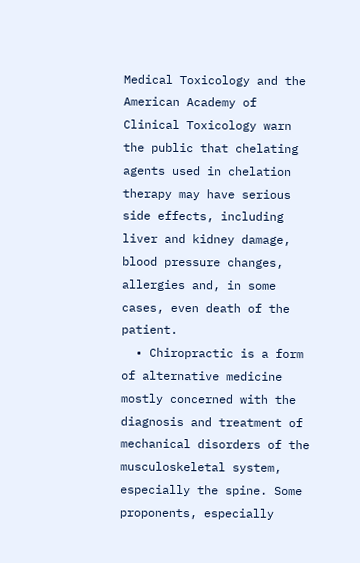Medical Toxicology and the American Academy of Clinical Toxicology warn the public that chelating agents used in chelation therapy may have serious side effects, including liver and kidney damage, blood pressure changes, allergies and, in some cases, even death of the patient.
  • Chiropractic is a form of alternative medicine mostly concerned with the diagnosis and treatment of mechanical disorders of the musculoskeletal system, especially the spine. Some proponents, especially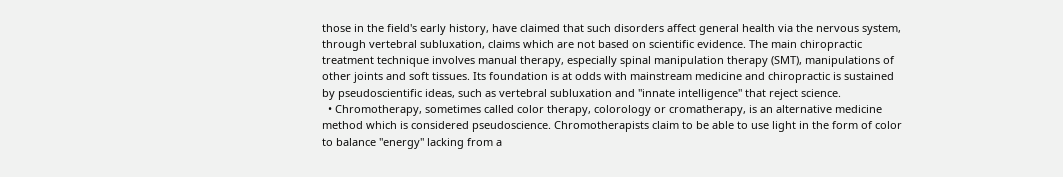those in the field's early history, have claimed that such disorders affect general health via the nervous system, through vertebral subluxation, claims which are not based on scientific evidence. The main chiropractic treatment technique involves manual therapy, especially spinal manipulation therapy (SMT), manipulations of other joints and soft tissues. Its foundation is at odds with mainstream medicine and chiropractic is sustained by pseudoscientific ideas, such as vertebral subluxation and "innate intelligence" that reject science.
  • Chromotherapy, sometimes called color therapy, colorology or cromatherapy, is an alternative medicine method which is considered pseudoscience. Chromotherapists claim to be able to use light in the form of color to balance "energy" lacking from a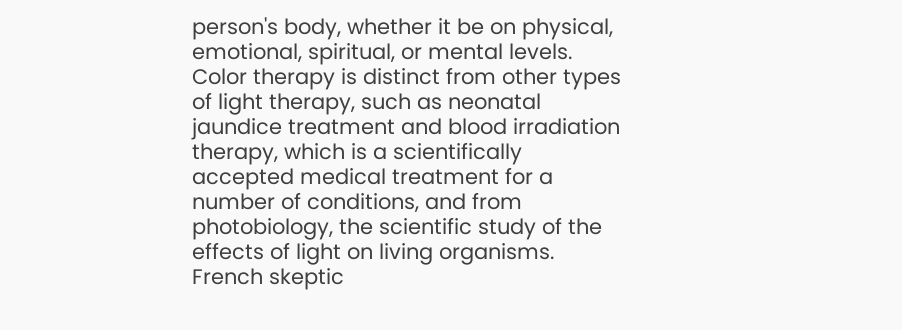person's body, whether it be on physical, emotional, spiritual, or mental levels. Color therapy is distinct from other types of light therapy, such as neonatal jaundice treatment and blood irradiation therapy, which is a scientifically accepted medical treatment for a number of conditions, and from photobiology, the scientific study of the effects of light on living organisms. French skeptic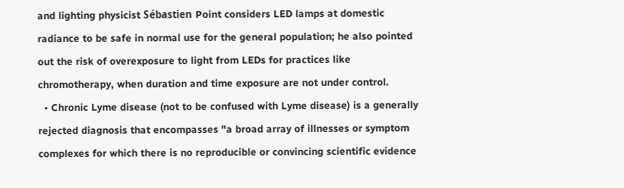and lighting physicist Sébastien Point considers LED lamps at domestic radiance to be safe in normal use for the general population; he also pointed out the risk of overexposure to light from LEDs for practices like chromotherapy, when duration and time exposure are not under control.
  • Chronic Lyme disease (not to be confused with Lyme disease) is a generally rejected diagnosis that encompasses "a broad array of illnesses or symptom complexes for which there is no reproducible or convincing scientific evidence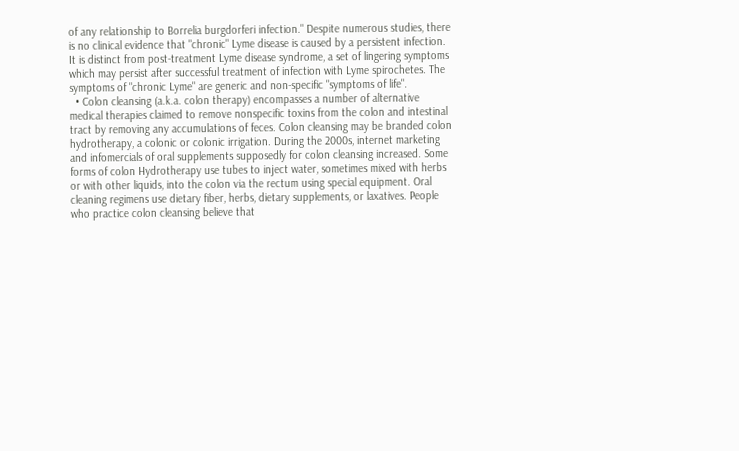of any relationship to Borrelia burgdorferi infection." Despite numerous studies, there is no clinical evidence that "chronic" Lyme disease is caused by a persistent infection. It is distinct from post-treatment Lyme disease syndrome, a set of lingering symptoms which may persist after successful treatment of infection with Lyme spirochetes. The symptoms of "chronic Lyme" are generic and non-specific "symptoms of life".
  • Colon cleansing (a.k.a. colon therapy) encompasses a number of alternative medical therapies claimed to remove nonspecific toxins from the colon and intestinal tract by removing any accumulations of feces. Colon cleansing may be branded colon hydrotherapy, a colonic or colonic irrigation. During the 2000s, internet marketing and infomercials of oral supplements supposedly for colon cleansing increased. Some forms of colon Hydrotherapy use tubes to inject water, sometimes mixed with herbs or with other liquids, into the colon via the rectum using special equipment. Oral cleaning regimens use dietary fiber, herbs, dietary supplements, or laxatives. People who practice colon cleansing believe that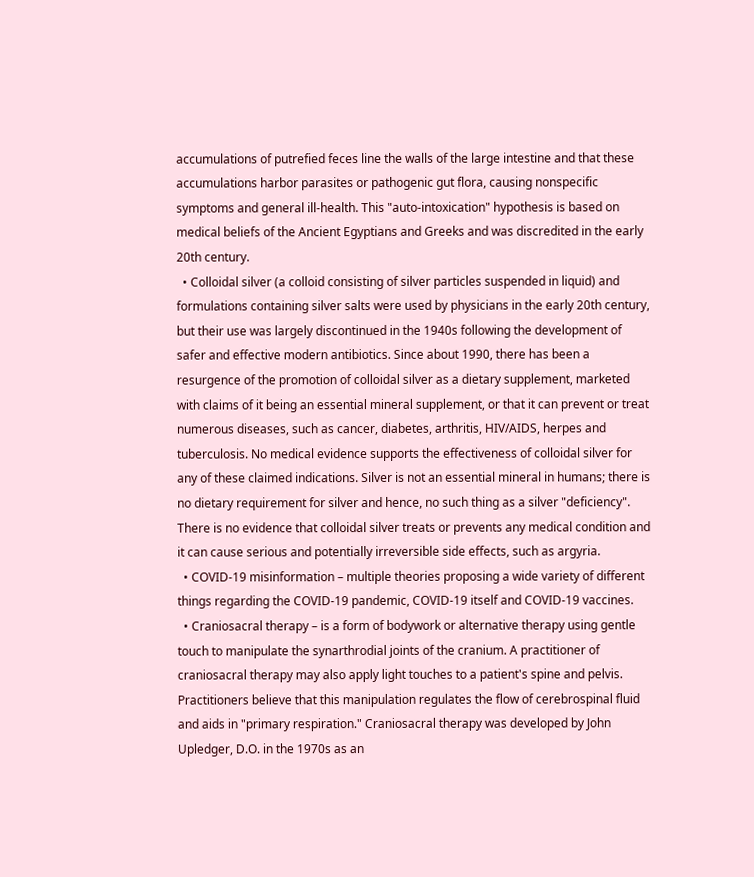accumulations of putrefied feces line the walls of the large intestine and that these accumulations harbor parasites or pathogenic gut flora, causing nonspecific symptoms and general ill-health. This "auto-intoxication" hypothesis is based on medical beliefs of the Ancient Egyptians and Greeks and was discredited in the early 20th century.
  • Colloidal silver (a colloid consisting of silver particles suspended in liquid) and formulations containing silver salts were used by physicians in the early 20th century, but their use was largely discontinued in the 1940s following the development of safer and effective modern antibiotics. Since about 1990, there has been a resurgence of the promotion of colloidal silver as a dietary supplement, marketed with claims of it being an essential mineral supplement, or that it can prevent or treat numerous diseases, such as cancer, diabetes, arthritis, HIV/AIDS, herpes and tuberculosis. No medical evidence supports the effectiveness of colloidal silver for any of these claimed indications. Silver is not an essential mineral in humans; there is no dietary requirement for silver and hence, no such thing as a silver "deficiency". There is no evidence that colloidal silver treats or prevents any medical condition and it can cause serious and potentially irreversible side effects, such as argyria.
  • COVID-19 misinformation – multiple theories proposing a wide variety of different things regarding the COVID-19 pandemic, COVID-19 itself and COVID-19 vaccines.
  • Craniosacral therapy – is a form of bodywork or alternative therapy using gentle touch to manipulate the synarthrodial joints of the cranium. A practitioner of craniosacral therapy may also apply light touches to a patient's spine and pelvis. Practitioners believe that this manipulation regulates the flow of cerebrospinal fluid and aids in "primary respiration." Craniosacral therapy was developed by John Upledger, D.O. in the 1970s as an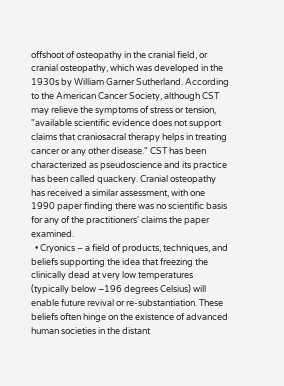offshoot of osteopathy in the cranial field, or cranial osteopathy, which was developed in the 1930s by William Garner Sutherland. According to the American Cancer Society, although CST may relieve the symptoms of stress or tension, "available scientific evidence does not support claims that craniosacral therapy helps in treating cancer or any other disease." CST has been characterized as pseudoscience and its practice has been called quackery. Cranial osteopathy has received a similar assessment, with one 1990 paper finding there was no scientific basis for any of the practitioners' claims the paper examined.
  • Cryonics – a field of products, techniques, and beliefs supporting the idea that freezing the clinically dead at very low temperatures (typically below −196 degrees Celsius) will enable future revival or re-substantiation. These beliefs often hinge on the existence of advanced human societies in the distant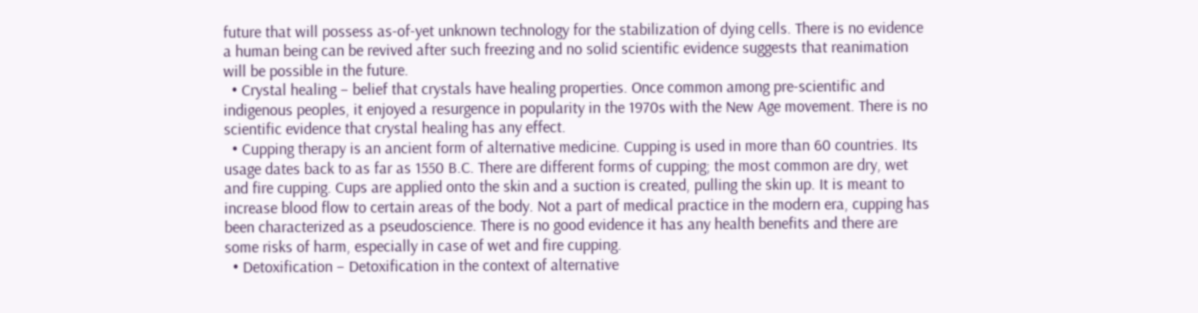future that will possess as-of-yet unknown technology for the stabilization of dying cells. There is no evidence a human being can be revived after such freezing and no solid scientific evidence suggests that reanimation will be possible in the future.
  • Crystal healing – belief that crystals have healing properties. Once common among pre-scientific and indigenous peoples, it enjoyed a resurgence in popularity in the 1970s with the New Age movement. There is no scientific evidence that crystal healing has any effect.
  • Cupping therapy is an ancient form of alternative medicine. Cupping is used in more than 60 countries. Its usage dates back to as far as 1550 B.C. There are different forms of cupping; the most common are dry, wet and fire cupping. Cups are applied onto the skin and a suction is created, pulling the skin up. It is meant to increase blood flow to certain areas of the body. Not a part of medical practice in the modern era, cupping has been characterized as a pseudoscience. There is no good evidence it has any health benefits and there are some risks of harm, especially in case of wet and fire cupping.
  • Detoxification – Detoxification in the context of alternative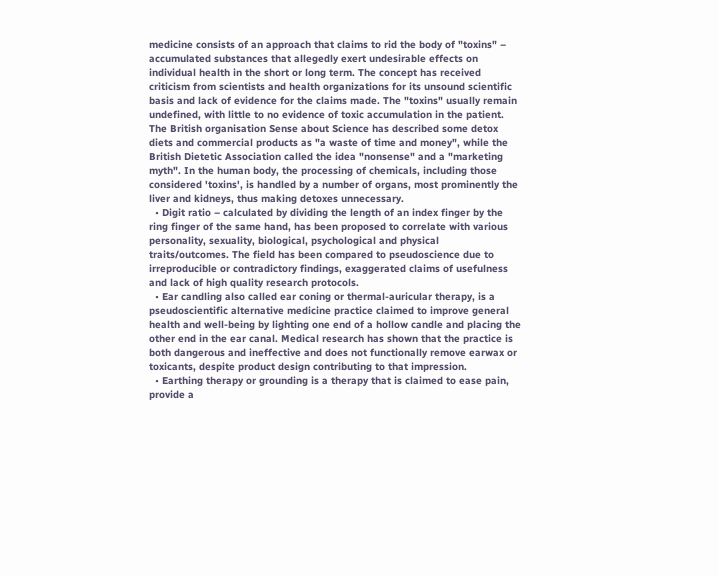medicine consists of an approach that claims to rid the body of "toxins" – accumulated substances that allegedly exert undesirable effects on individual health in the short or long term. The concept has received criticism from scientists and health organizations for its unsound scientific basis and lack of evidence for the claims made. The "toxins" usually remain undefined, with little to no evidence of toxic accumulation in the patient. The British organisation Sense about Science has described some detox diets and commercial products as "a waste of time and money", while the British Dietetic Association called the idea "nonsense" and a "marketing myth". In the human body, the processing of chemicals, including those considered 'toxins', is handled by a number of organs, most prominently the liver and kidneys, thus making detoxes unnecessary.
  • Digit ratio – calculated by dividing the length of an index finger by the ring finger of the same hand, has been proposed to correlate with various personality, sexuality, biological, psychological and physical traits/outcomes. The field has been compared to pseudoscience due to irreproducible or contradictory findings, exaggerated claims of usefulness and lack of high quality research protocols.
  • Ear candling also called ear coning or thermal-auricular therapy, is a pseudoscientific alternative medicine practice claimed to improve general health and well-being by lighting one end of a hollow candle and placing the other end in the ear canal. Medical research has shown that the practice is both dangerous and ineffective and does not functionally remove earwax or toxicants, despite product design contributing to that impression.
  • Earthing therapy or grounding is a therapy that is claimed to ease pain, provide a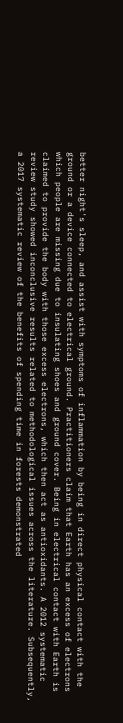better night's sleep, and assist with symptoms of inflammation by being in direct physical contact with the ground or a device connected to electrical ground. Practitioners claim that Earth has an excess of electrons which people are missing due to insulating shoes and ground cover. Being in electrical contact with Earth is claimed to provide the body with those excess electrons, which then act as antioxidants. A 2012 systematic review study showed inconclusive results related to methodological issues across the literature. Subsequently, a 2017 systematic review of the benefits of spending time in forests demonstrated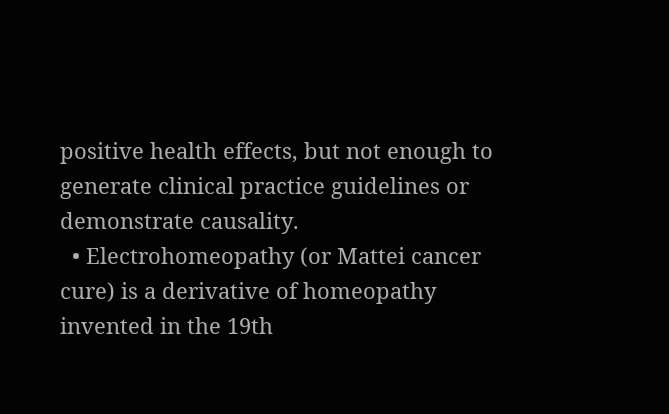positive health effects, but not enough to generate clinical practice guidelines or demonstrate causality.
  • Electrohomeopathy (or Mattei cancer cure) is a derivative of homeopathy invented in the 19th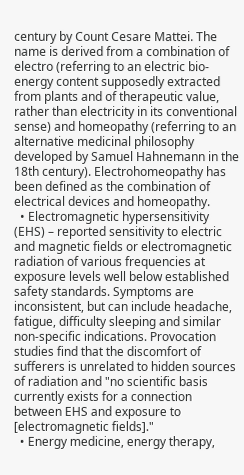century by Count Cesare Mattei. The name is derived from a combination of electro (referring to an electric bio-energy content supposedly extracted from plants and of therapeutic value, rather than electricity in its conventional sense) and homeopathy (referring to an alternative medicinal philosophy developed by Samuel Hahnemann in the 18th century). Electrohomeopathy has been defined as the combination of electrical devices and homeopathy.
  • Electromagnetic hypersensitivity (EHS) – reported sensitivity to electric and magnetic fields or electromagnetic radiation of various frequencies at exposure levels well below established safety standards. Symptoms are inconsistent, but can include headache, fatigue, difficulty sleeping and similar non-specific indications. Provocation studies find that the discomfort of sufferers is unrelated to hidden sources of radiation and "no scientific basis currently exists for a connection between EHS and exposure to [electromagnetic fields]."
  • Energy medicine, energy therapy,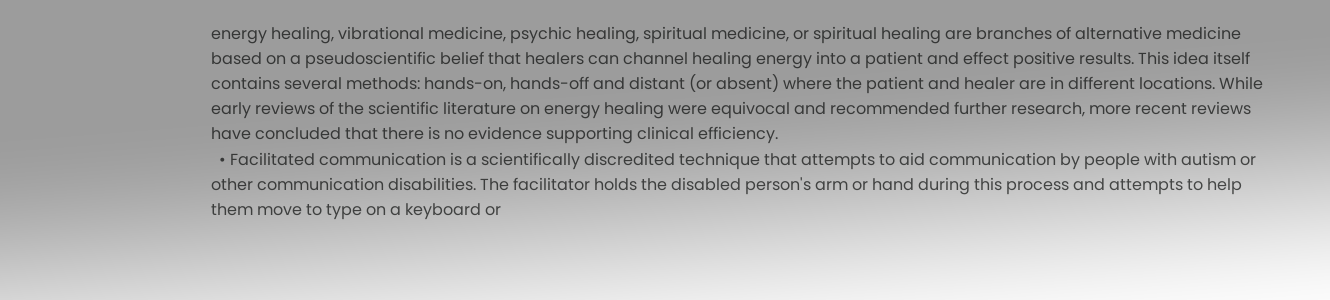energy healing, vibrational medicine, psychic healing, spiritual medicine, or spiritual healing are branches of alternative medicine based on a pseudoscientific belief that healers can channel healing energy into a patient and effect positive results. This idea itself contains several methods: hands-on, hands-off and distant (or absent) where the patient and healer are in different locations. While early reviews of the scientific literature on energy healing were equivocal and recommended further research, more recent reviews have concluded that there is no evidence supporting clinical efficiency.
  • Facilitated communication is a scientifically discredited technique that attempts to aid communication by people with autism or other communication disabilities. The facilitator holds the disabled person's arm or hand during this process and attempts to help them move to type on a keyboard or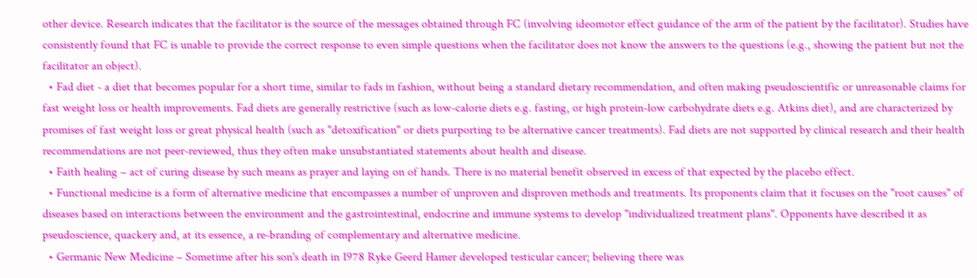other device. Research indicates that the facilitator is the source of the messages obtained through FC (involving ideomotor effect guidance of the arm of the patient by the facilitator). Studies have consistently found that FC is unable to provide the correct response to even simple questions when the facilitator does not know the answers to the questions (e.g., showing the patient but not the facilitator an object).
  • Fad diet - a diet that becomes popular for a short time, similar to fads in fashion, without being a standard dietary recommendation, and often making pseudoscientific or unreasonable claims for fast weight loss or health improvements. Fad diets are generally restrictive (such as low-calorie diets e.g. fasting, or high protein-low carbohydrate diets e.g. Atkins diet), and are characterized by promises of fast weight loss or great physical health (such as "detoxification" or diets purporting to be alternative cancer treatments). Fad diets are not supported by clinical research and their health recommendations are not peer-reviewed, thus they often make unsubstantiated statements about health and disease.
  • Faith healing – act of curing disease by such means as prayer and laying on of hands. There is no material benefit observed in excess of that expected by the placebo effect.
  • Functional medicine is a form of alternative medicine that encompasses a number of unproven and disproven methods and treatments. Its proponents claim that it focuses on the "root causes" of diseases based on interactions between the environment and the gastrointestinal, endocrine and immune systems to develop "individualized treatment plans". Opponents have described it as pseudoscience, quackery and, at its essence, a re-branding of complementary and alternative medicine.
  • Germanic New Medicine – Sometime after his son's death in 1978 Ryke Geerd Hamer developed testicular cancer; believing there was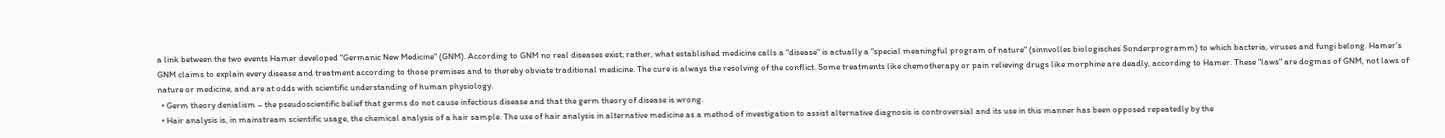a link between the two events Hamer developed "Germanic New Medicine" (GNM). According to GNM no real diseases exist; rather, what established medicine calls a "disease" is actually a "special meaningful program of nature" (sinnvolles biologisches Sonderprogramm) to which bacteria, viruses and fungi belong. Hamer's GNM claims to explain every disease and treatment according to those premises and to thereby obviate traditional medicine. The cure is always the resolving of the conflict. Some treatments like chemotherapy or pain relieving drugs like morphine are deadly, according to Hamer. These "laws" are dogmas of GNM, not laws of nature or medicine, and are at odds with scientific understanding of human physiology.
  • Germ theory denialism – the pseudoscientific belief that germs do not cause infectious disease and that the germ theory of disease is wrong.
  • Hair analysis is, in mainstream scientific usage, the chemical analysis of a hair sample. The use of hair analysis in alternative medicine as a method of investigation to assist alternative diagnosis is controversial and its use in this manner has been opposed repeatedly by the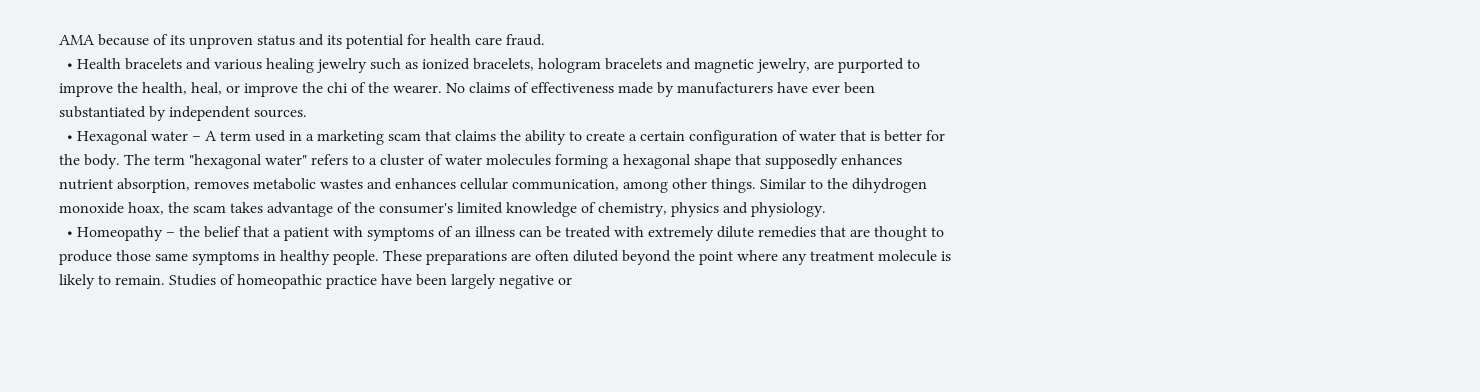AMA because of its unproven status and its potential for health care fraud.
  • Health bracelets and various healing jewelry such as ionized bracelets, hologram bracelets and magnetic jewelry, are purported to improve the health, heal, or improve the chi of the wearer. No claims of effectiveness made by manufacturers have ever been substantiated by independent sources.
  • Hexagonal water – A term used in a marketing scam that claims the ability to create a certain configuration of water that is better for the body. The term "hexagonal water" refers to a cluster of water molecules forming a hexagonal shape that supposedly enhances nutrient absorption, removes metabolic wastes and enhances cellular communication, among other things. Similar to the dihydrogen monoxide hoax, the scam takes advantage of the consumer's limited knowledge of chemistry, physics and physiology.
  • Homeopathy – the belief that a patient with symptoms of an illness can be treated with extremely dilute remedies that are thought to produce those same symptoms in healthy people. These preparations are often diluted beyond the point where any treatment molecule is likely to remain. Studies of homeopathic practice have been largely negative or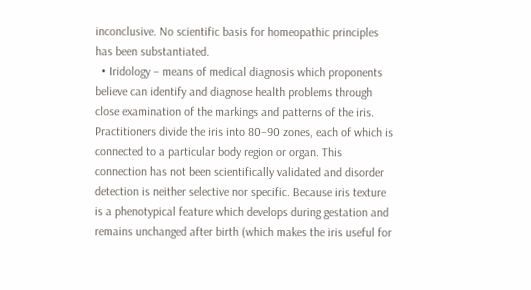inconclusive. No scientific basis for homeopathic principles has been substantiated.
  • Iridology – means of medical diagnosis which proponents believe can identify and diagnose health problems through close examination of the markings and patterns of the iris. Practitioners divide the iris into 80–90 zones, each of which is connected to a particular body region or organ. This connection has not been scientifically validated and disorder detection is neither selective nor specific. Because iris texture is a phenotypical feature which develops during gestation and remains unchanged after birth (which makes the iris useful for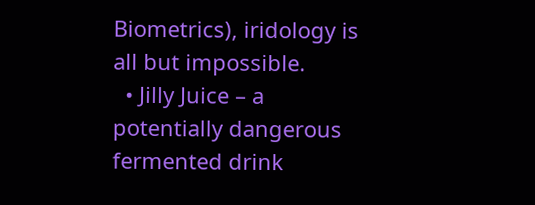Biometrics), iridology is all but impossible.
  • Jilly Juice – a potentially dangerous fermented drink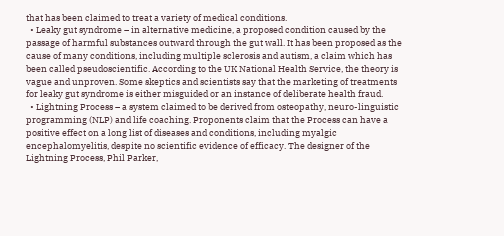that has been claimed to treat a variety of medical conditions.
  • Leaky gut syndrome – in alternative medicine, a proposed condition caused by the passage of harmful substances outward through the gut wall. It has been proposed as the cause of many conditions, including multiple sclerosis and autism, a claim which has been called pseudoscientific. According to the UK National Health Service, the theory is vague and unproven. Some skeptics and scientists say that the marketing of treatments for leaky gut syndrome is either misguided or an instance of deliberate health fraud.
  • Lightning Process – a system claimed to be derived from osteopathy, neuro-linguistic programming (NLP) and life coaching. Proponents claim that the Process can have a positive effect on a long list of diseases and conditions, including myalgic encephalomyelitis, despite no scientific evidence of efficacy. The designer of the Lightning Process, Phil Parker,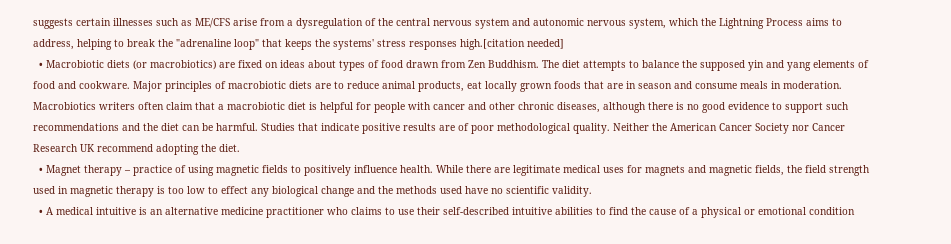suggests certain illnesses such as ME/CFS arise from a dysregulation of the central nervous system and autonomic nervous system, which the Lightning Process aims to address, helping to break the "adrenaline loop" that keeps the systems' stress responses high.[citation needed]
  • Macrobiotic diets (or macrobiotics) are fixed on ideas about types of food drawn from Zen Buddhism. The diet attempts to balance the supposed yin and yang elements of food and cookware. Major principles of macrobiotic diets are to reduce animal products, eat locally grown foods that are in season and consume meals in moderation. Macrobiotics writers often claim that a macrobiotic diet is helpful for people with cancer and other chronic diseases, although there is no good evidence to support such recommendations and the diet can be harmful. Studies that indicate positive results are of poor methodological quality. Neither the American Cancer Society nor Cancer Research UK recommend adopting the diet.
  • Magnet therapy – practice of using magnetic fields to positively influence health. While there are legitimate medical uses for magnets and magnetic fields, the field strength used in magnetic therapy is too low to effect any biological change and the methods used have no scientific validity.
  • A medical intuitive is an alternative medicine practitioner who claims to use their self-described intuitive abilities to find the cause of a physical or emotional condition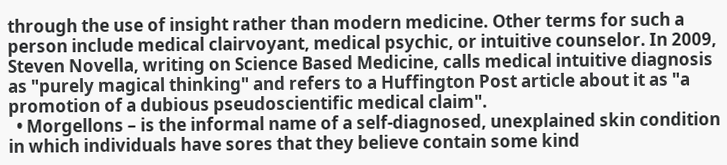through the use of insight rather than modern medicine. Other terms for such a person include medical clairvoyant, medical psychic, or intuitive counselor. In 2009, Steven Novella, writing on Science Based Medicine, calls medical intuitive diagnosis as "purely magical thinking" and refers to a Huffington Post article about it as "a promotion of a dubious pseudoscientific medical claim".
  • Morgellons – is the informal name of a self-diagnosed, unexplained skin condition in which individuals have sores that they believe contain some kind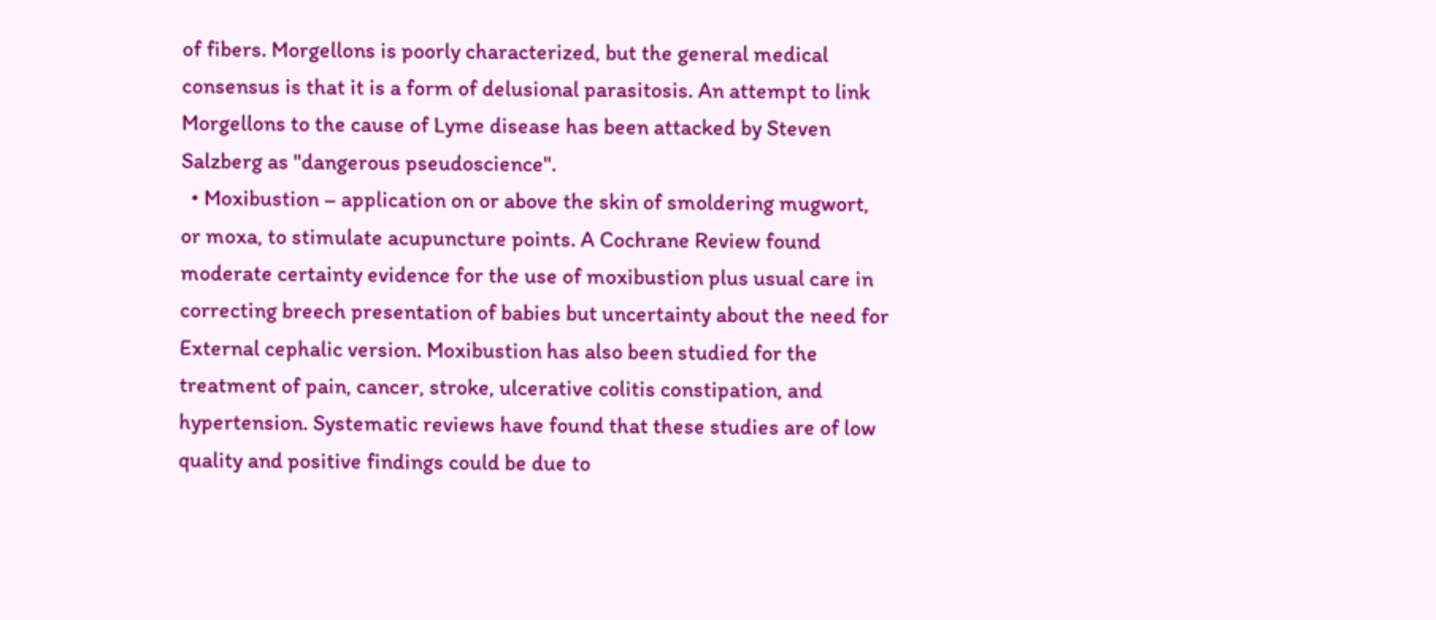of fibers. Morgellons is poorly characterized, but the general medical consensus is that it is a form of delusional parasitosis. An attempt to link Morgellons to the cause of Lyme disease has been attacked by Steven Salzberg as "dangerous pseudoscience".
  • Moxibustion – application on or above the skin of smoldering mugwort, or moxa, to stimulate acupuncture points. A Cochrane Review found moderate certainty evidence for the use of moxibustion plus usual care in correcting breech presentation of babies but uncertainty about the need for External cephalic version. Moxibustion has also been studied for the treatment of pain, cancer, stroke, ulcerative colitis constipation, and hypertension. Systematic reviews have found that these studies are of low quality and positive findings could be due to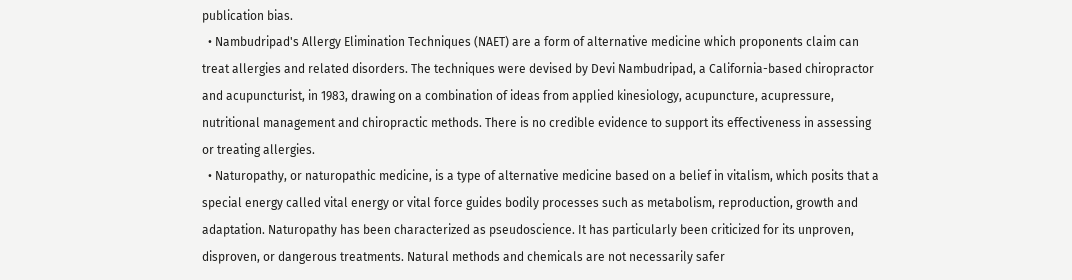publication bias.
  • Nambudripad's Allergy Elimination Techniques (NAET) are a form of alternative medicine which proponents claim can treat allergies and related disorders. The techniques were devised by Devi Nambudripad, a California-based chiropractor and acupuncturist, in 1983, drawing on a combination of ideas from applied kinesiology, acupuncture, acupressure, nutritional management and chiropractic methods. There is no credible evidence to support its effectiveness in assessing or treating allergies.
  • Naturopathy, or naturopathic medicine, is a type of alternative medicine based on a belief in vitalism, which posits that a special energy called vital energy or vital force guides bodily processes such as metabolism, reproduction, growth and adaptation. Naturopathy has been characterized as pseudoscience. It has particularly been criticized for its unproven, disproven, or dangerous treatments. Natural methods and chemicals are not necessarily safer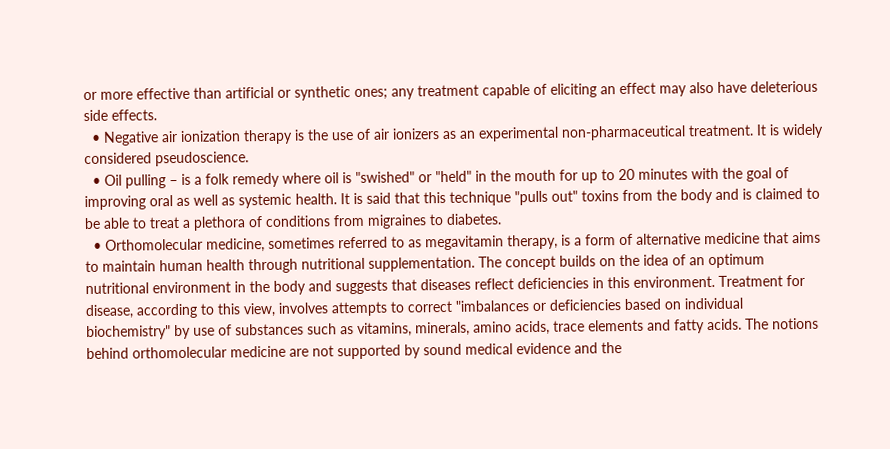or more effective than artificial or synthetic ones; any treatment capable of eliciting an effect may also have deleterious side effects.
  • Negative air ionization therapy is the use of air ionizers as an experimental non-pharmaceutical treatment. It is widely considered pseudoscience.
  • Oil pulling – is a folk remedy where oil is "swished" or "held" in the mouth for up to 20 minutes with the goal of improving oral as well as systemic health. It is said that this technique "pulls out" toxins from the body and is claimed to be able to treat a plethora of conditions from migraines to diabetes.
  • Orthomolecular medicine, sometimes referred to as megavitamin therapy, is a form of alternative medicine that aims to maintain human health through nutritional supplementation. The concept builds on the idea of an optimum nutritional environment in the body and suggests that diseases reflect deficiencies in this environment. Treatment for disease, according to this view, involves attempts to correct "imbalances or deficiencies based on individual biochemistry" by use of substances such as vitamins, minerals, amino acids, trace elements and fatty acids. The notions behind orthomolecular medicine are not supported by sound medical evidence and the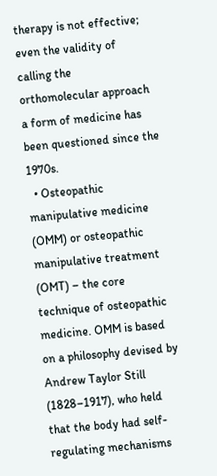therapy is not effective; even the validity of calling the orthomolecular approach a form of medicine has been questioned since the 1970s.
  • Osteopathic manipulative medicine (OMM) or osteopathic manipulative treatment (OMT) – the core technique of osteopathic medicine. OMM is based on a philosophy devised by Andrew Taylor Still (1828–1917), who held that the body had self-regulating mechanisms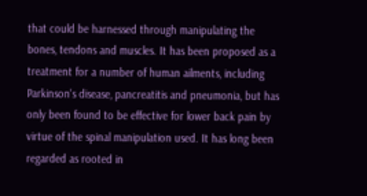that could be harnessed through manipulating the bones, tendons and muscles. It has been proposed as a treatment for a number of human ailments, including Parkinson's disease, pancreatitis and pneumonia, but has only been found to be effective for lower back pain by virtue of the spinal manipulation used. It has long been regarded as rooted in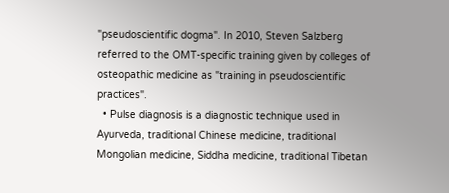"pseudoscientific dogma". In 2010, Steven Salzberg referred to the OMT-specific training given by colleges of osteopathic medicine as "training in pseudoscientific practices".
  • Pulse diagnosis is a diagnostic technique used in Ayurveda, traditional Chinese medicine, traditional Mongolian medicine, Siddha medicine, traditional Tibetan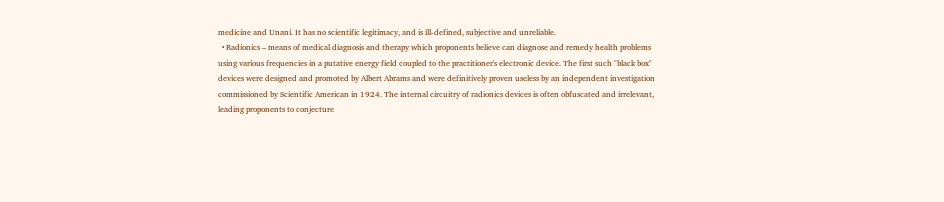medicine and Unani. It has no scientific legitimacy, and is ill-defined, subjective and unreliable.
  • Radionics – means of medical diagnosis and therapy which proponents believe can diagnose and remedy health problems using various frequencies in a putative energy field coupled to the practitioner's electronic device. The first such "black box" devices were designed and promoted by Albert Abrams and were definitively proven useless by an independent investigation commissioned by Scientific American in 1924. The internal circuitry of radionics devices is often obfuscated and irrelevant, leading proponents to conjecture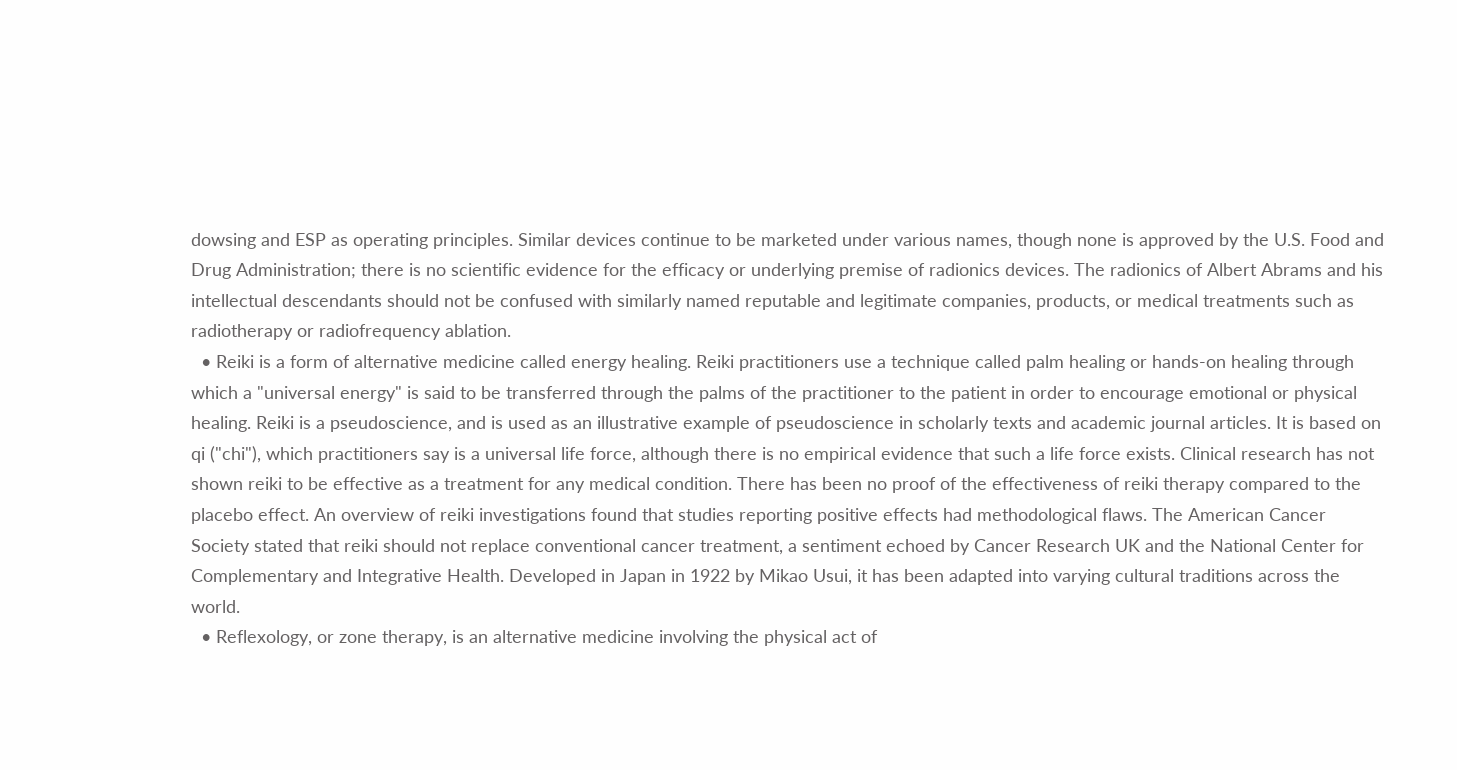dowsing and ESP as operating principles. Similar devices continue to be marketed under various names, though none is approved by the U.S. Food and Drug Administration; there is no scientific evidence for the efficacy or underlying premise of radionics devices. The radionics of Albert Abrams and his intellectual descendants should not be confused with similarly named reputable and legitimate companies, products, or medical treatments such as radiotherapy or radiofrequency ablation.
  • Reiki is a form of alternative medicine called energy healing. Reiki practitioners use a technique called palm healing or hands-on healing through which a "universal energy" is said to be transferred through the palms of the practitioner to the patient in order to encourage emotional or physical healing. Reiki is a pseudoscience, and is used as an illustrative example of pseudoscience in scholarly texts and academic journal articles. It is based on qi ("chi"), which practitioners say is a universal life force, although there is no empirical evidence that such a life force exists. Clinical research has not shown reiki to be effective as a treatment for any medical condition. There has been no proof of the effectiveness of reiki therapy compared to the placebo effect. An overview of reiki investigations found that studies reporting positive effects had methodological flaws. The American Cancer Society stated that reiki should not replace conventional cancer treatment, a sentiment echoed by Cancer Research UK and the National Center for Complementary and Integrative Health. Developed in Japan in 1922 by Mikao Usui, it has been adapted into varying cultural traditions across the world.
  • Reflexology, or zone therapy, is an alternative medicine involving the physical act of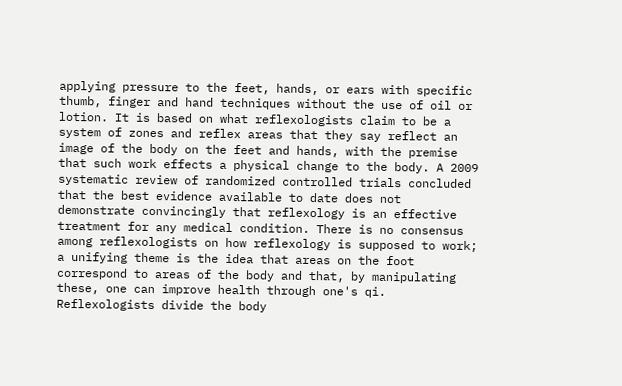applying pressure to the feet, hands, or ears with specific thumb, finger and hand techniques without the use of oil or lotion. It is based on what reflexologists claim to be a system of zones and reflex areas that they say reflect an image of the body on the feet and hands, with the premise that such work effects a physical change to the body. A 2009 systematic review of randomized controlled trials concluded that the best evidence available to date does not demonstrate convincingly that reflexology is an effective treatment for any medical condition. There is no consensus among reflexologists on how reflexology is supposed to work; a unifying theme is the idea that areas on the foot correspond to areas of the body and that, by manipulating these, one can improve health through one's qi. Reflexologists divide the body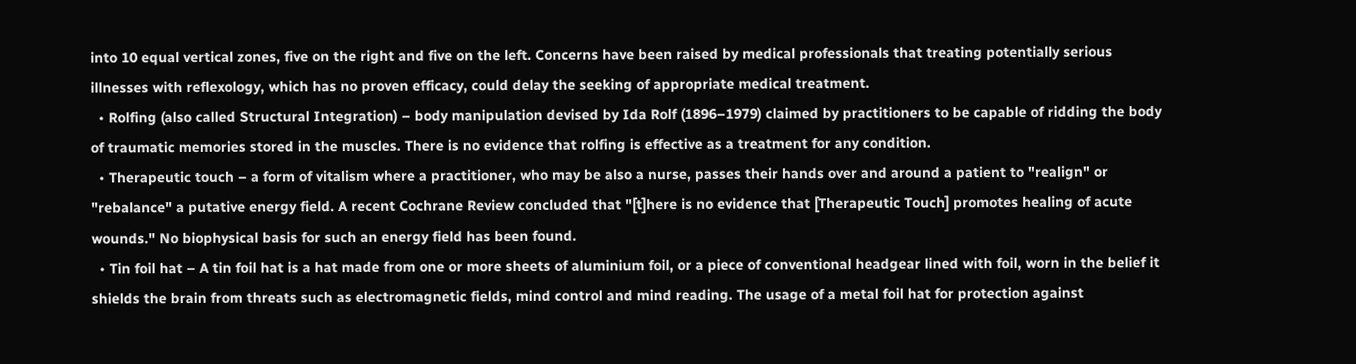into 10 equal vertical zones, five on the right and five on the left. Concerns have been raised by medical professionals that treating potentially serious illnesses with reflexology, which has no proven efficacy, could delay the seeking of appropriate medical treatment.
  • Rolfing (also called Structural Integration) – body manipulation devised by Ida Rolf (1896–1979) claimed by practitioners to be capable of ridding the body of traumatic memories stored in the muscles. There is no evidence that rolfing is effective as a treatment for any condition.
  • Therapeutic touch – a form of vitalism where a practitioner, who may be also a nurse, passes their hands over and around a patient to "realign" or "rebalance" a putative energy field. A recent Cochrane Review concluded that "[t]here is no evidence that [Therapeutic Touch] promotes healing of acute wounds." No biophysical basis for such an energy field has been found.
  • Tin foil hat – A tin foil hat is a hat made from one or more sheets of aluminium foil, or a piece of conventional headgear lined with foil, worn in the belief it shields the brain from threats such as electromagnetic fields, mind control and mind reading. The usage of a metal foil hat for protection against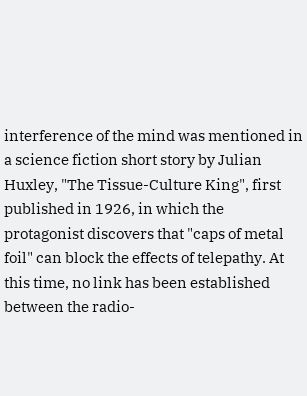interference of the mind was mentioned in a science fiction short story by Julian Huxley, "The Tissue-Culture King", first published in 1926, in which the protagonist discovers that "caps of metal foil" can block the effects of telepathy. At this time, no link has been established between the radio-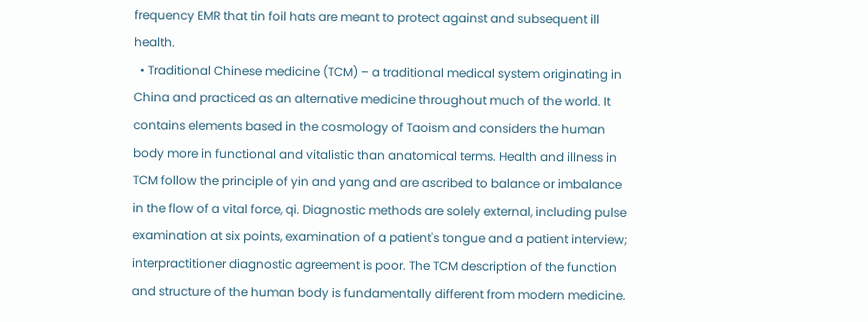frequency EMR that tin foil hats are meant to protect against and subsequent ill health.
  • Traditional Chinese medicine (TCM) – a traditional medical system originating in China and practiced as an alternative medicine throughout much of the world. It contains elements based in the cosmology of Taoism and considers the human body more in functional and vitalistic than anatomical terms. Health and illness in TCM follow the principle of yin and yang and are ascribed to balance or imbalance in the flow of a vital force, qi. Diagnostic methods are solely external, including pulse examination at six points, examination of a patient's tongue and a patient interview; interpractitioner diagnostic agreement is poor. The TCM description of the function and structure of the human body is fundamentally different from modern medicine.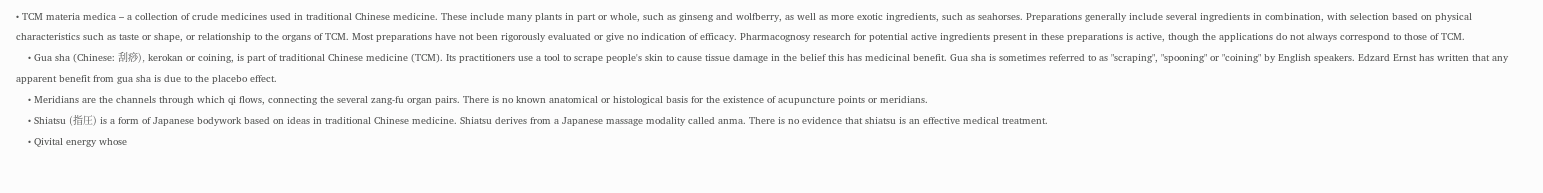• TCM materia medica – a collection of crude medicines used in traditional Chinese medicine. These include many plants in part or whole, such as ginseng and wolfberry, as well as more exotic ingredients, such as seahorses. Preparations generally include several ingredients in combination, with selection based on physical characteristics such as taste or shape, or relationship to the organs of TCM. Most preparations have not been rigorously evaluated or give no indication of efficacy. Pharmacognosy research for potential active ingredients present in these preparations is active, though the applications do not always correspond to those of TCM.
    • Gua sha (Chinese: 刮痧), kerokan or coining, is part of traditional Chinese medicine (TCM). Its practitioners use a tool to scrape people's skin to cause tissue damage in the belief this has medicinal benefit. Gua sha is sometimes referred to as "scraping", "spooning" or "coining" by English speakers. Edzard Ernst has written that any apparent benefit from gua sha is due to the placebo effect.
    • Meridians are the channels through which qi flows, connecting the several zang-fu organ pairs. There is no known anatomical or histological basis for the existence of acupuncture points or meridians.
    • Shiatsu (指圧) is a form of Japanese bodywork based on ideas in traditional Chinese medicine. Shiatsu derives from a Japanese massage modality called anma. There is no evidence that shiatsu is an effective medical treatment.
    • Qivital energy whose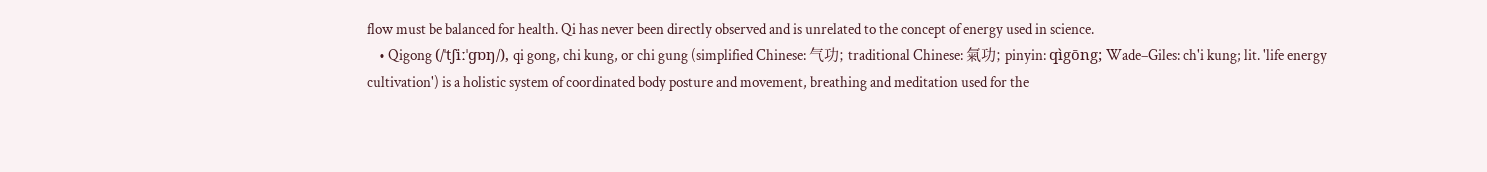flow must be balanced for health. Qi has never been directly observed and is unrelated to the concept of energy used in science.
    • Qigong (/ˈtʃiːˈɡɒŋ/), qi gong, chi kung, or chi gung (simplified Chinese: 气功; traditional Chinese: 氣功; pinyin: qìgōng; Wade–Giles: ch'i kung; lit. 'life energy cultivation') is a holistic system of coordinated body posture and movement, breathing and meditation used for the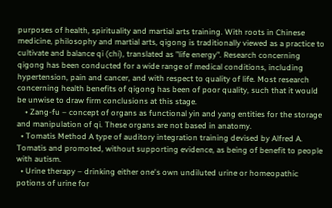purposes of health, spirituality and martial arts training. With roots in Chinese medicine, philosophy and martial arts, qigong is traditionally viewed as a practice to cultivate and balance qi (chi), translated as "life energy". Research concerning qigong has been conducted for a wide range of medical conditions, including hypertension, pain and cancer, and with respect to quality of life. Most research concerning health benefits of qigong has been of poor quality, such that it would be unwise to draw firm conclusions at this stage.
    • Zang-fu – concept of organs as functional yin and yang entities for the storage and manipulation of qi. These organs are not based in anatomy.
  • Tomatis Method A type of auditory integration training devised by Alfred A. Tomatis and promoted, without supporting evidence, as being of benefit to people with autism.
  • Urine therapy – drinking either one's own undiluted urine or homeopathic potions of urine for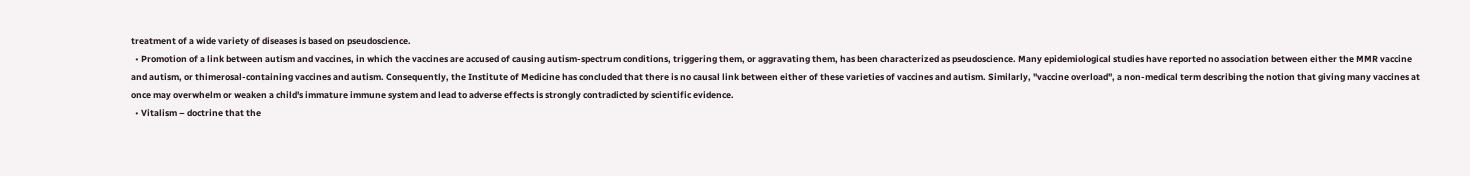treatment of a wide variety of diseases is based on pseudoscience.
  • Promotion of a link between autism and vaccines, in which the vaccines are accused of causing autism-spectrum conditions, triggering them, or aggravating them, has been characterized as pseudoscience. Many epidemiological studies have reported no association between either the MMR vaccine and autism, or thimerosal-containing vaccines and autism. Consequently, the Institute of Medicine has concluded that there is no causal link between either of these varieties of vaccines and autism. Similarly, "vaccine overload", a non-medical term describing the notion that giving many vaccines at once may overwhelm or weaken a child's immature immune system and lead to adverse effects is strongly contradicted by scientific evidence.
  • Vitalism – doctrine that the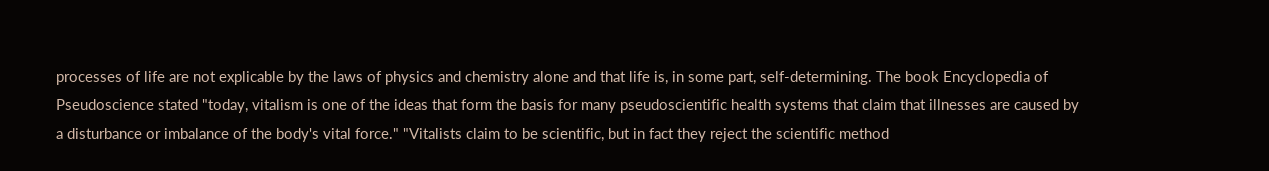processes of life are not explicable by the laws of physics and chemistry alone and that life is, in some part, self-determining. The book Encyclopedia of Pseudoscience stated "today, vitalism is one of the ideas that form the basis for many pseudoscientific health systems that claim that illnesses are caused by a disturbance or imbalance of the body's vital force." "Vitalists claim to be scientific, but in fact they reject the scientific method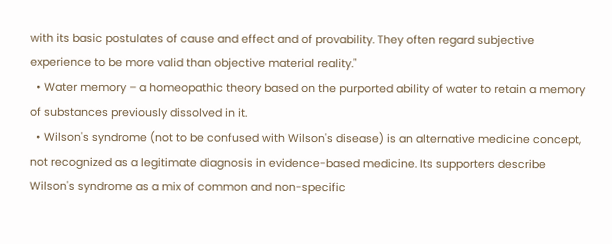with its basic postulates of cause and effect and of provability. They often regard subjective experience to be more valid than objective material reality."
  • Water memory – a homeopathic theory based on the purported ability of water to retain a memory of substances previously dissolved in it.
  • Wilson's syndrome (not to be confused with Wilson's disease) is an alternative medicine concept, not recognized as a legitimate diagnosis in evidence-based medicine. Its supporters describe Wilson's syndrome as a mix of common and non-specific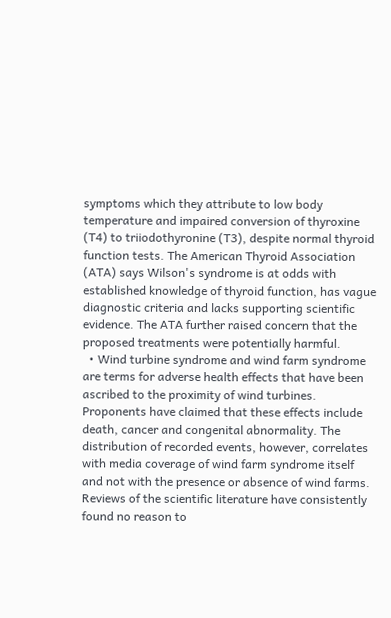symptoms which they attribute to low body temperature and impaired conversion of thyroxine (T4) to triiodothyronine (T3), despite normal thyroid function tests. The American Thyroid Association (ATA) says Wilson's syndrome is at odds with established knowledge of thyroid function, has vague diagnostic criteria and lacks supporting scientific evidence. The ATA further raised concern that the proposed treatments were potentially harmful.
  • Wind turbine syndrome and wind farm syndrome are terms for adverse health effects that have been ascribed to the proximity of wind turbines. Proponents have claimed that these effects include death, cancer and congenital abnormality. The distribution of recorded events, however, correlates with media coverage of wind farm syndrome itself and not with the presence or absence of wind farms. Reviews of the scientific literature have consistently found no reason to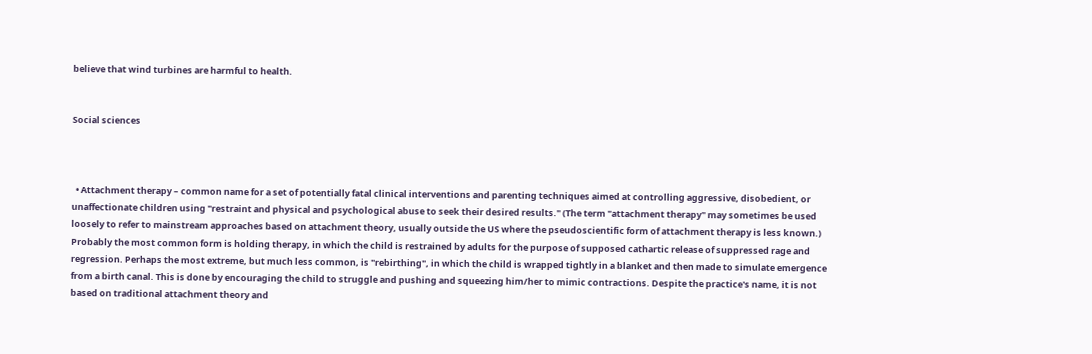believe that wind turbines are harmful to health.


Social sciences



  • Attachment therapy – common name for a set of potentially fatal clinical interventions and parenting techniques aimed at controlling aggressive, disobedient, or unaffectionate children using "restraint and physical and psychological abuse to seek their desired results." (The term "attachment therapy" may sometimes be used loosely to refer to mainstream approaches based on attachment theory, usually outside the US where the pseudoscientific form of attachment therapy is less known.) Probably the most common form is holding therapy, in which the child is restrained by adults for the purpose of supposed cathartic release of suppressed rage and regression. Perhaps the most extreme, but much less common, is "rebirthing", in which the child is wrapped tightly in a blanket and then made to simulate emergence from a birth canal. This is done by encouraging the child to struggle and pushing and squeezing him/her to mimic contractions. Despite the practice's name, it is not based on traditional attachment theory and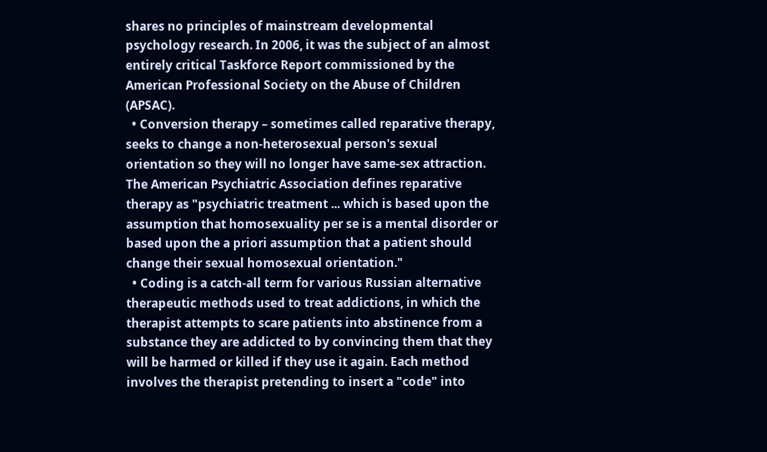shares no principles of mainstream developmental psychology research. In 2006, it was the subject of an almost entirely critical Taskforce Report commissioned by the American Professional Society on the Abuse of Children (APSAC).
  • Conversion therapy – sometimes called reparative therapy, seeks to change a non-heterosexual person's sexual orientation so they will no longer have same-sex attraction. The American Psychiatric Association defines reparative therapy as "psychiatric treatment ... which is based upon the assumption that homosexuality per se is a mental disorder or based upon the a priori assumption that a patient should change their sexual homosexual orientation."
  • Coding is a catch-all term for various Russian alternative therapeutic methods used to treat addictions, in which the therapist attempts to scare patients into abstinence from a substance they are addicted to by convincing them that they will be harmed or killed if they use it again. Each method involves the therapist pretending to insert a "code" into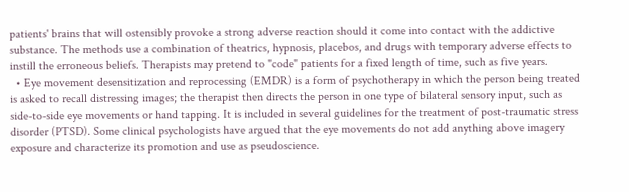patients' brains that will ostensibly provoke a strong adverse reaction should it come into contact with the addictive substance. The methods use a combination of theatrics, hypnosis, placebos, and drugs with temporary adverse effects to instill the erroneous beliefs. Therapists may pretend to "code" patients for a fixed length of time, such as five years.
  • Eye movement desensitization and reprocessing (EMDR) is a form of psychotherapy in which the person being treated is asked to recall distressing images; the therapist then directs the person in one type of bilateral sensory input, such as side-to-side eye movements or hand tapping. It is included in several guidelines for the treatment of post-traumatic stress disorder (PTSD). Some clinical psychologists have argued that the eye movements do not add anything above imagery exposure and characterize its promotion and use as pseudoscience.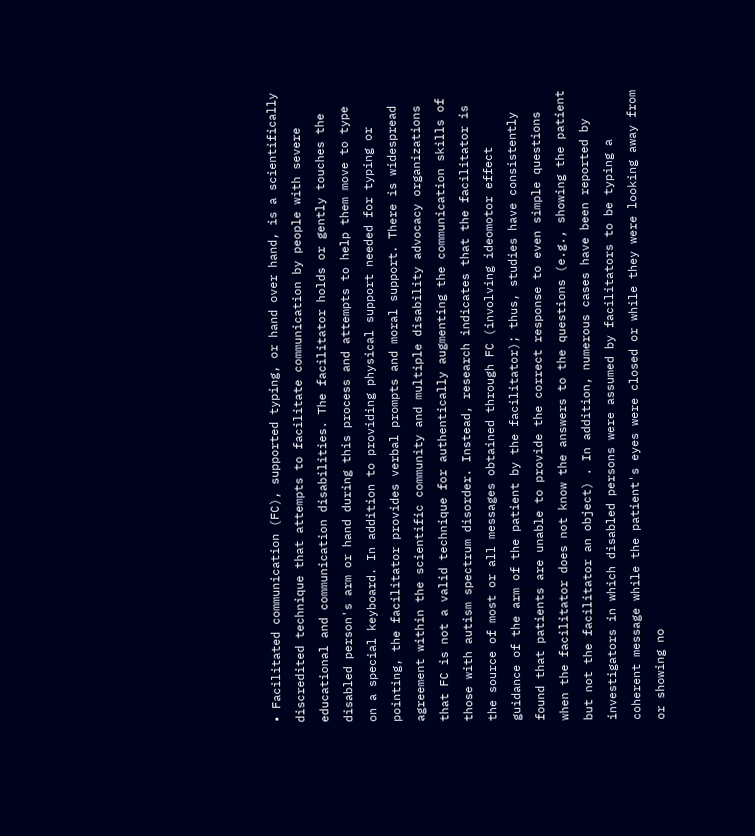• Facilitated communication (FC), supported typing, or hand over hand, is a scientifically discredited technique that attempts to facilitate communication by people with severe educational and communication disabilities. The facilitator holds or gently touches the disabled person's arm or hand during this process and attempts to help them move to type on a special keyboard. In addition to providing physical support needed for typing or pointing, the facilitator provides verbal prompts and moral support. There is widespread agreement within the scientific community and multiple disability advocacy organizations that FC is not a valid technique for authentically augmenting the communication skills of those with autism spectrum disorder. Instead, research indicates that the facilitator is the source of most or all messages obtained through FC (involving ideomotor effect guidance of the arm of the patient by the facilitator); thus, studies have consistently found that patients are unable to provide the correct response to even simple questions when the facilitator does not know the answers to the questions (e.g., showing the patient but not the facilitator an object) . In addition, numerous cases have been reported by investigators in which disabled persons were assumed by facilitators to be typing a coherent message while the patient's eyes were closed or while they were looking away from or showing no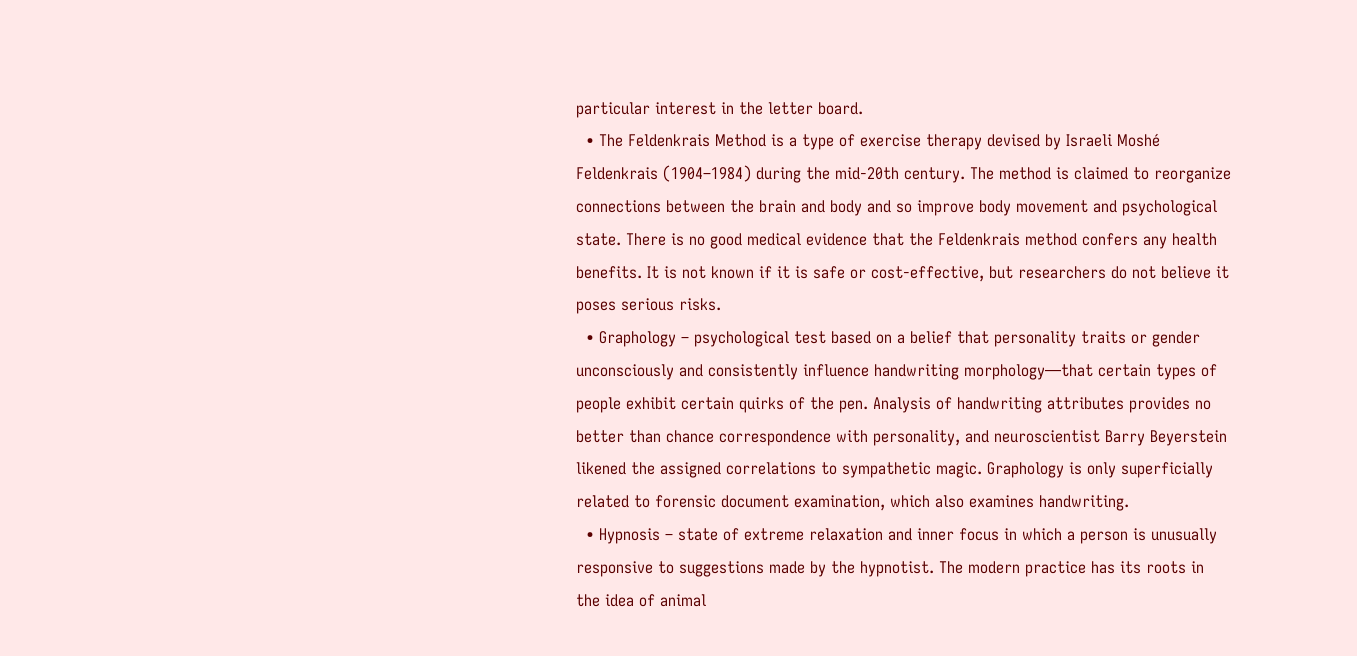particular interest in the letter board.
  • The Feldenkrais Method is a type of exercise therapy devised by Israeli Moshé Feldenkrais (1904–1984) during the mid-20th century. The method is claimed to reorganize connections between the brain and body and so improve body movement and psychological state. There is no good medical evidence that the Feldenkrais method confers any health benefits. It is not known if it is safe or cost-effective, but researchers do not believe it poses serious risks.
  • Graphology – psychological test based on a belief that personality traits or gender unconsciously and consistently influence handwriting morphology—that certain types of people exhibit certain quirks of the pen. Analysis of handwriting attributes provides no better than chance correspondence with personality, and neuroscientist Barry Beyerstein likened the assigned correlations to sympathetic magic. Graphology is only superficially related to forensic document examination, which also examines handwriting.
  • Hypnosis – state of extreme relaxation and inner focus in which a person is unusually responsive to suggestions made by the hypnotist. The modern practice has its roots in the idea of animal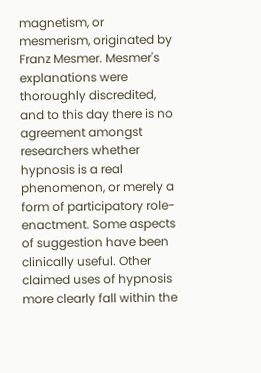magnetism, or mesmerism, originated by Franz Mesmer. Mesmer's explanations were thoroughly discredited, and to this day there is no agreement amongst researchers whether hypnosis is a real phenomenon, or merely a form of participatory role-enactment. Some aspects of suggestion have been clinically useful. Other claimed uses of hypnosis more clearly fall within the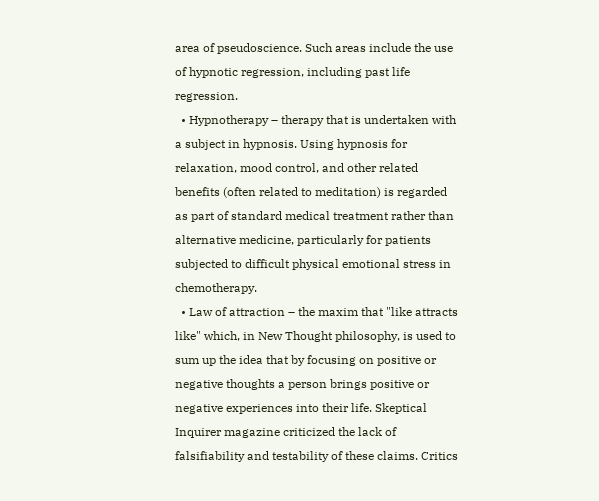area of pseudoscience. Such areas include the use of hypnotic regression, including past life regression.
  • Hypnotherapy – therapy that is undertaken with a subject in hypnosis. Using hypnosis for relaxation, mood control, and other related benefits (often related to meditation) is regarded as part of standard medical treatment rather than alternative medicine, particularly for patients subjected to difficult physical emotional stress in chemotherapy.
  • Law of attraction – the maxim that "like attracts like" which, in New Thought philosophy, is used to sum up the idea that by focusing on positive or negative thoughts a person brings positive or negative experiences into their life. Skeptical Inquirer magazine criticized the lack of falsifiability and testability of these claims. Critics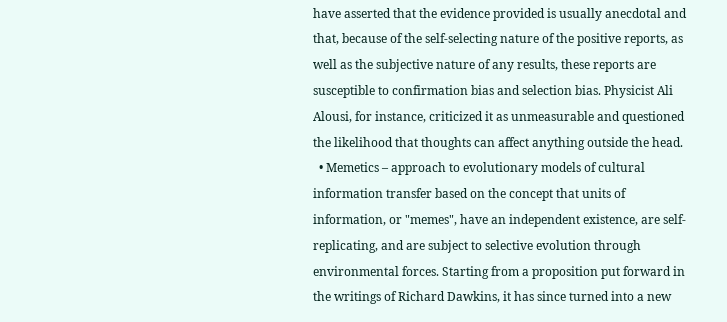have asserted that the evidence provided is usually anecdotal and that, because of the self-selecting nature of the positive reports, as well as the subjective nature of any results, these reports are susceptible to confirmation bias and selection bias. Physicist Ali Alousi, for instance, criticized it as unmeasurable and questioned the likelihood that thoughts can affect anything outside the head.
  • Memetics – approach to evolutionary models of cultural information transfer based on the concept that units of information, or "memes", have an independent existence, are self-replicating, and are subject to selective evolution through environmental forces. Starting from a proposition put forward in the writings of Richard Dawkins, it has since turned into a new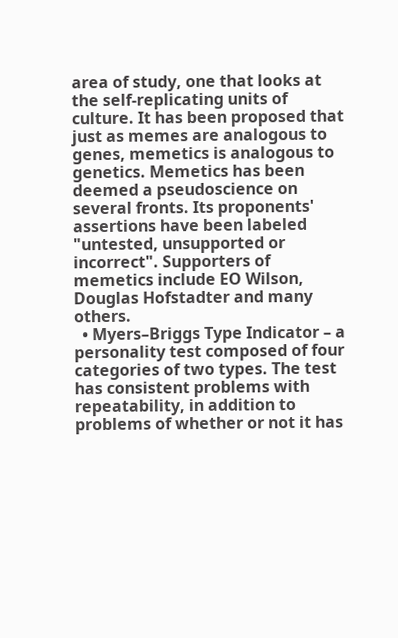area of study, one that looks at the self-replicating units of culture. It has been proposed that just as memes are analogous to genes, memetics is analogous to genetics. Memetics has been deemed a pseudoscience on several fronts. Its proponents' assertions have been labeled "untested, unsupported or incorrect". Supporters of memetics include EO Wilson, Douglas Hofstadter and many others.
  • Myers–Briggs Type Indicator – a personality test composed of four categories of two types. The test has consistent problems with repeatability, in addition to problems of whether or not it has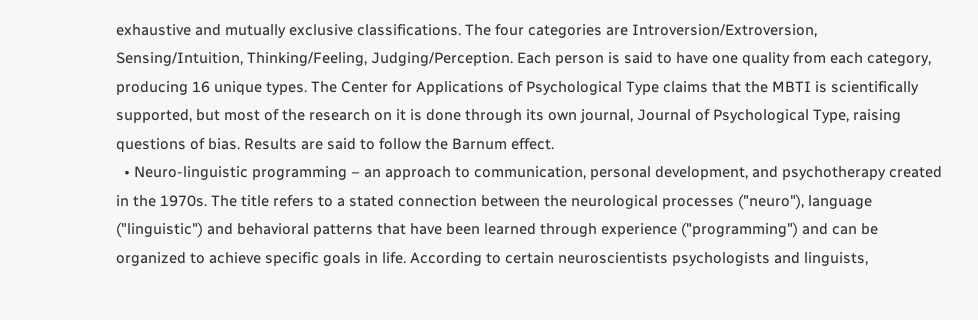exhaustive and mutually exclusive classifications. The four categories are Introversion/Extroversion, Sensing/Intuition, Thinking/Feeling, Judging/Perception. Each person is said to have one quality from each category, producing 16 unique types. The Center for Applications of Psychological Type claims that the MBTI is scientifically supported, but most of the research on it is done through its own journal, Journal of Psychological Type, raising questions of bias. Results are said to follow the Barnum effect.
  • Neuro-linguistic programming – an approach to communication, personal development, and psychotherapy created in the 1970s. The title refers to a stated connection between the neurological processes ("neuro"), language ("linguistic") and behavioral patterns that have been learned through experience ("programming") and can be organized to achieve specific goals in life. According to certain neuroscientists psychologists and linguists,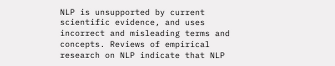NLP is unsupported by current scientific evidence, and uses incorrect and misleading terms and concepts. Reviews of empirical research on NLP indicate that NLP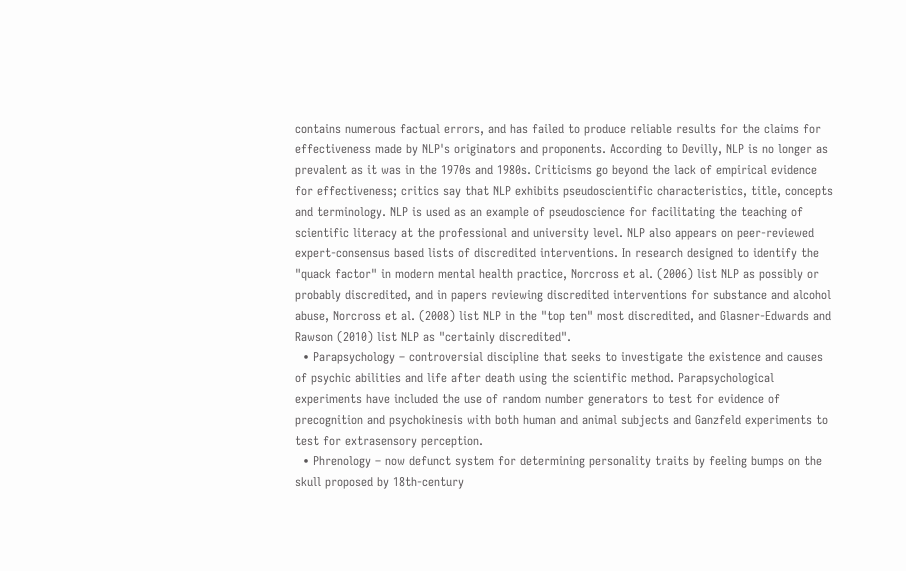contains numerous factual errors, and has failed to produce reliable results for the claims for effectiveness made by NLP's originators and proponents. According to Devilly, NLP is no longer as prevalent as it was in the 1970s and 1980s. Criticisms go beyond the lack of empirical evidence for effectiveness; critics say that NLP exhibits pseudoscientific characteristics, title, concepts and terminology. NLP is used as an example of pseudoscience for facilitating the teaching of scientific literacy at the professional and university level. NLP also appears on peer-reviewed expert-consensus based lists of discredited interventions. In research designed to identify the "quack factor" in modern mental health practice, Norcross et al. (2006) list NLP as possibly or probably discredited, and in papers reviewing discredited interventions for substance and alcohol abuse, Norcross et al. (2008) list NLP in the "top ten" most discredited, and Glasner-Edwards and Rawson (2010) list NLP as "certainly discredited".
  • Parapsychology – controversial discipline that seeks to investigate the existence and causes of psychic abilities and life after death using the scientific method. Parapsychological experiments have included the use of random number generators to test for evidence of precognition and psychokinesis with both human and animal subjects and Ganzfeld experiments to test for extrasensory perception.
  • Phrenology – now defunct system for determining personality traits by feeling bumps on the skull proposed by 18th-century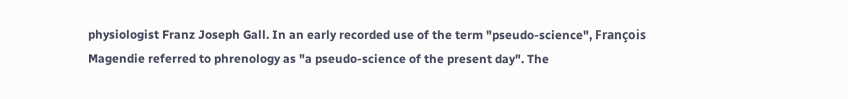physiologist Franz Joseph Gall. In an early recorded use of the term "pseudo-science", François Magendie referred to phrenology as "a pseudo-science of the present day". The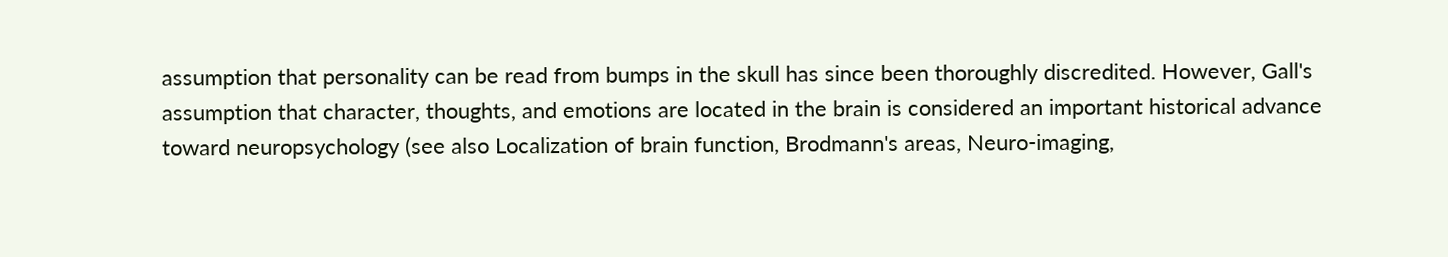assumption that personality can be read from bumps in the skull has since been thoroughly discredited. However, Gall's assumption that character, thoughts, and emotions are located in the brain is considered an important historical advance toward neuropsychology (see also Localization of brain function, Brodmann's areas, Neuro-imaging,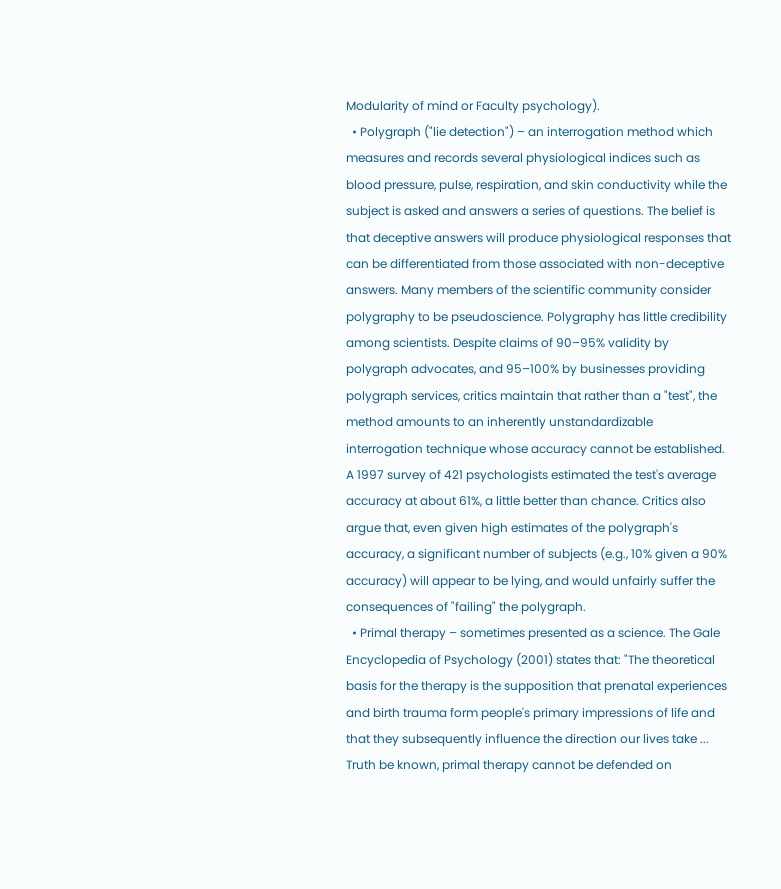Modularity of mind or Faculty psychology).
  • Polygraph ("lie detection") – an interrogation method which measures and records several physiological indices such as blood pressure, pulse, respiration, and skin conductivity while the subject is asked and answers a series of questions. The belief is that deceptive answers will produce physiological responses that can be differentiated from those associated with non-deceptive answers. Many members of the scientific community consider polygraphy to be pseudoscience. Polygraphy has little credibility among scientists. Despite claims of 90–95% validity by polygraph advocates, and 95–100% by businesses providing polygraph services, critics maintain that rather than a "test", the method amounts to an inherently unstandardizable interrogation technique whose accuracy cannot be established. A 1997 survey of 421 psychologists estimated the test's average accuracy at about 61%, a little better than chance. Critics also argue that, even given high estimates of the polygraph's accuracy, a significant number of subjects (e.g., 10% given a 90% accuracy) will appear to be lying, and would unfairly suffer the consequences of "failing" the polygraph.
  • Primal therapy – sometimes presented as a science. The Gale Encyclopedia of Psychology (2001) states that: "The theoretical basis for the therapy is the supposition that prenatal experiences and birth trauma form people's primary impressions of life and that they subsequently influence the direction our lives take ... Truth be known, primal therapy cannot be defended on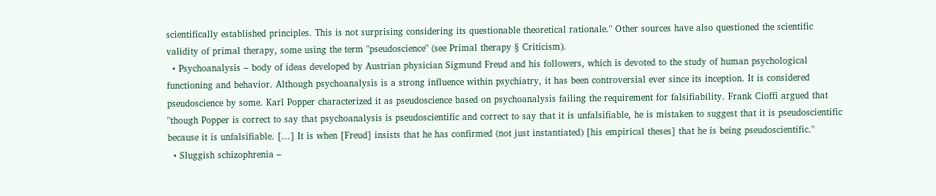scientifically established principles. This is not surprising considering its questionable theoretical rationale." Other sources have also questioned the scientific validity of primal therapy, some using the term "pseudoscience" (see Primal therapy § Criticism).
  • Psychoanalysis – body of ideas developed by Austrian physician Sigmund Freud and his followers, which is devoted to the study of human psychological functioning and behavior. Although psychoanalysis is a strong influence within psychiatry, it has been controversial ever since its inception. It is considered pseudoscience by some. Karl Popper characterized it as pseudoscience based on psychoanalysis failing the requirement for falsifiability. Frank Cioffi argued that "though Popper is correct to say that psychoanalysis is pseudoscientific and correct to say that it is unfalsifiable, he is mistaken to suggest that it is pseudoscientific because it is unfalsifiable. [...] It is when [Freud] insists that he has confirmed (not just instantiated) [his empirical theses] that he is being pseudoscientific."
  • Sluggish schizophrenia –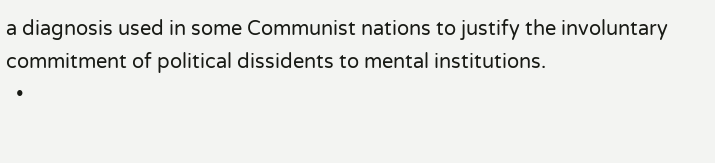a diagnosis used in some Communist nations to justify the involuntary commitment of political dissidents to mental institutions.
  •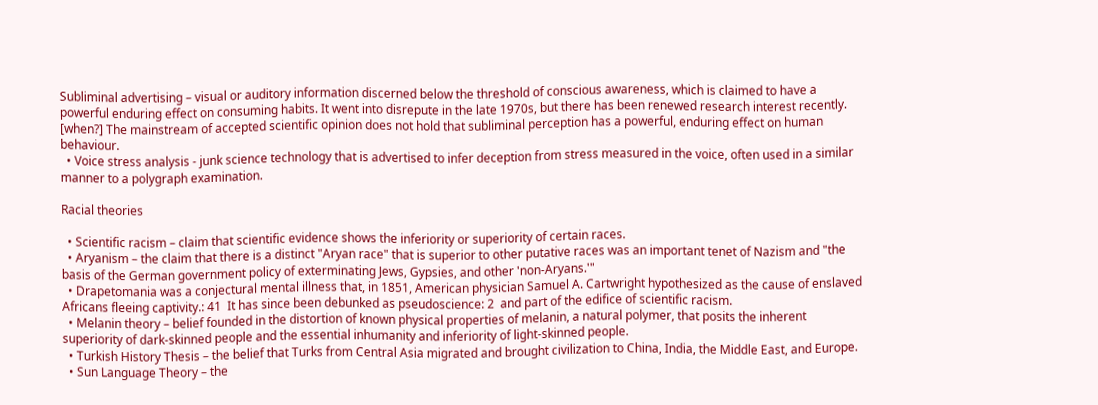Subliminal advertising – visual or auditory information discerned below the threshold of conscious awareness, which is claimed to have a powerful enduring effect on consuming habits. It went into disrepute in the late 1970s, but there has been renewed research interest recently. [when?] The mainstream of accepted scientific opinion does not hold that subliminal perception has a powerful, enduring effect on human behaviour.
  • Voice stress analysis - junk science technology that is advertised to infer deception from stress measured in the voice, often used in a similar manner to a polygraph examination.

Racial theories

  • Scientific racism – claim that scientific evidence shows the inferiority or superiority of certain races.
  • Aryanism – the claim that there is a distinct "Aryan race" that is superior to other putative races was an important tenet of Nazism and "the basis of the German government policy of exterminating Jews, Gypsies, and other 'non-Aryans.'"
  • Drapetomania was a conjectural mental illness that, in 1851, American physician Samuel A. Cartwright hypothesized as the cause of enslaved Africans fleeing captivity.: 41  It has since been debunked as pseudoscience: 2  and part of the edifice of scientific racism.
  • Melanin theory – belief founded in the distortion of known physical properties of melanin, a natural polymer, that posits the inherent superiority of dark-skinned people and the essential inhumanity and inferiority of light-skinned people.
  • Turkish History Thesis – the belief that Turks from Central Asia migrated and brought civilization to China, India, the Middle East, and Europe.
  • Sun Language Theory – the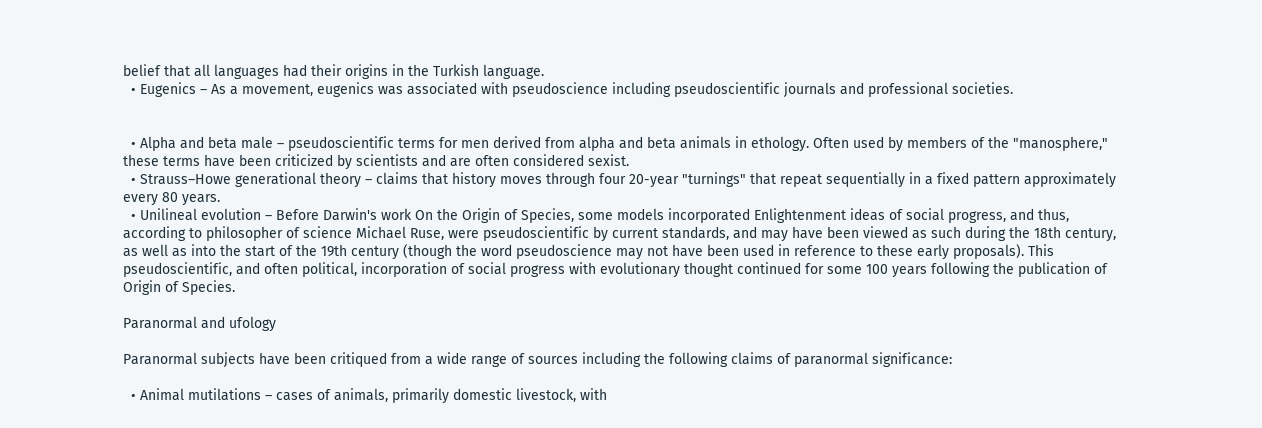belief that all languages had their origins in the Turkish language.
  • Eugenics – As a movement, eugenics was associated with pseudoscience including pseudoscientific journals and professional societies.


  • Alpha and beta male – pseudoscientific terms for men derived from alpha and beta animals in ethology. Often used by members of the "manosphere," these terms have been criticized by scientists and are often considered sexist.
  • Strauss–Howe generational theory – claims that history moves through four 20-year "turnings" that repeat sequentially in a fixed pattern approximately every 80 years.
  • Unilineal evolution – Before Darwin's work On the Origin of Species, some models incorporated Enlightenment ideas of social progress, and thus, according to philosopher of science Michael Ruse, were pseudoscientific by current standards, and may have been viewed as such during the 18th century, as well as into the start of the 19th century (though the word pseudoscience may not have been used in reference to these early proposals). This pseudoscientific, and often political, incorporation of social progress with evolutionary thought continued for some 100 years following the publication of Origin of Species.

Paranormal and ufology

Paranormal subjects have been critiqued from a wide range of sources including the following claims of paranormal significance:

  • Animal mutilations – cases of animals, primarily domestic livestock, with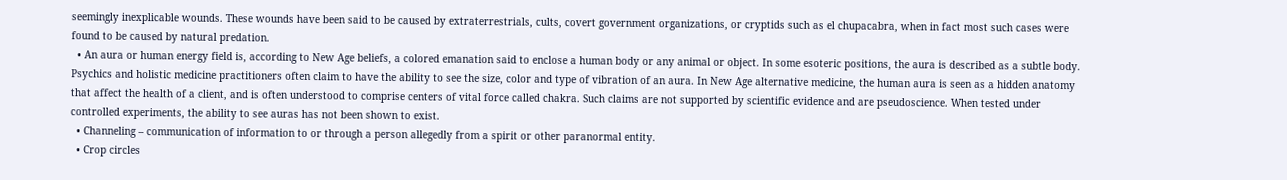seemingly inexplicable wounds. These wounds have been said to be caused by extraterrestrials, cults, covert government organizations, or cryptids such as el chupacabra, when in fact most such cases were found to be caused by natural predation.
  • An aura or human energy field is, according to New Age beliefs, a colored emanation said to enclose a human body or any animal or object. In some esoteric positions, the aura is described as a subtle body. Psychics and holistic medicine practitioners often claim to have the ability to see the size, color and type of vibration of an aura. In New Age alternative medicine, the human aura is seen as a hidden anatomy that affect the health of a client, and is often understood to comprise centers of vital force called chakra. Such claims are not supported by scientific evidence and are pseudoscience. When tested under controlled experiments, the ability to see auras has not been shown to exist.
  • Channeling – communication of information to or through a person allegedly from a spirit or other paranormal entity.
  • Crop circles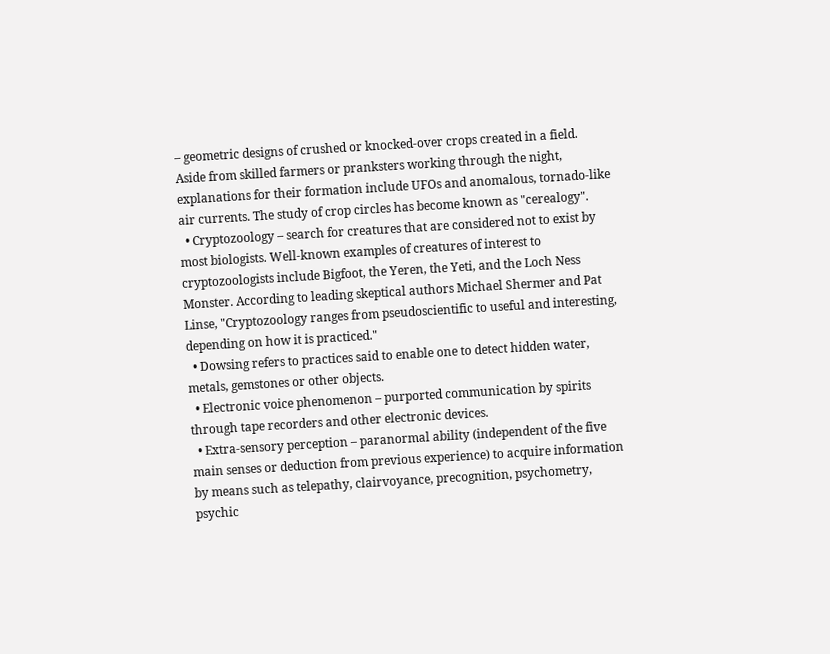– geometric designs of crushed or knocked-over crops created in a field. Aside from skilled farmers or pranksters working through the night, explanations for their formation include UFOs and anomalous, tornado-like air currents. The study of crop circles has become known as "cerealogy".
  • Cryptozoology – search for creatures that are considered not to exist by most biologists. Well-known examples of creatures of interest to cryptozoologists include Bigfoot, the Yeren, the Yeti, and the Loch Ness Monster. According to leading skeptical authors Michael Shermer and Pat Linse, "Cryptozoology ranges from pseudoscientific to useful and interesting, depending on how it is practiced."
  • Dowsing refers to practices said to enable one to detect hidden water, metals, gemstones or other objects.
  • Electronic voice phenomenon – purported communication by spirits through tape recorders and other electronic devices.
  • Extra-sensory perception – paranormal ability (independent of the five main senses or deduction from previous experience) to acquire information by means such as telepathy, clairvoyance, precognition, psychometry, psychic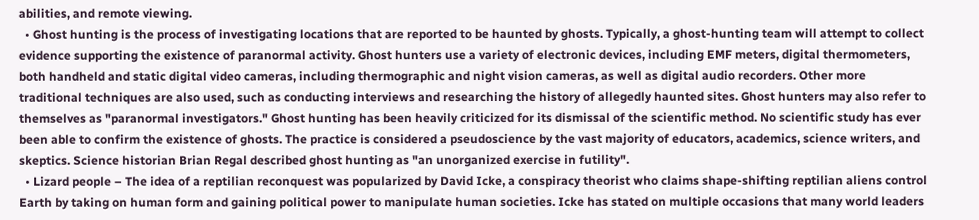abilities, and remote viewing.
  • Ghost hunting is the process of investigating locations that are reported to be haunted by ghosts. Typically, a ghost-hunting team will attempt to collect evidence supporting the existence of paranormal activity. Ghost hunters use a variety of electronic devices, including EMF meters, digital thermometers, both handheld and static digital video cameras, including thermographic and night vision cameras, as well as digital audio recorders. Other more traditional techniques are also used, such as conducting interviews and researching the history of allegedly haunted sites. Ghost hunters may also refer to themselves as "paranormal investigators." Ghost hunting has been heavily criticized for its dismissal of the scientific method. No scientific study has ever been able to confirm the existence of ghosts. The practice is considered a pseudoscience by the vast majority of educators, academics, science writers, and skeptics. Science historian Brian Regal described ghost hunting as "an unorganized exercise in futility".
  • Lizard people – The idea of a reptilian reconquest was popularized by David Icke, a conspiracy theorist who claims shape-shifting reptilian aliens control Earth by taking on human form and gaining political power to manipulate human societies. Icke has stated on multiple occasions that many world leaders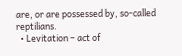are, or are possessed by, so-called reptilians.
  • Levitation – act of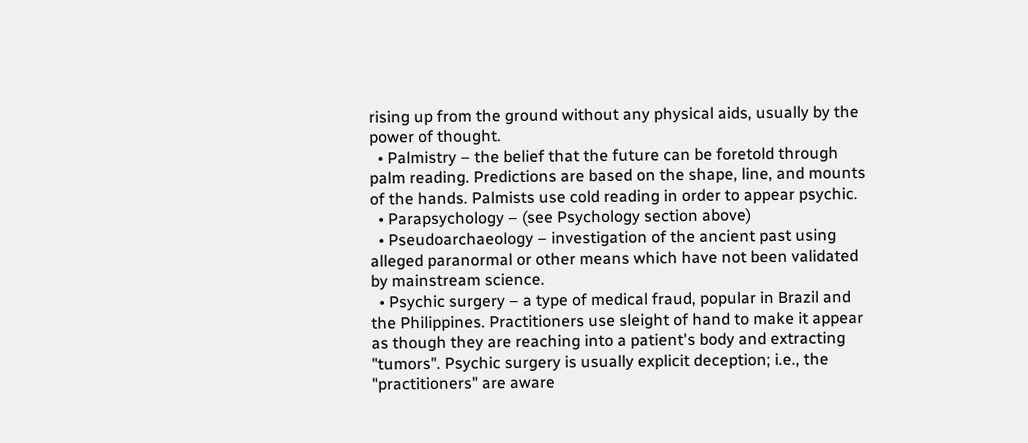rising up from the ground without any physical aids, usually by the power of thought.
  • Palmistry – the belief that the future can be foretold through palm reading. Predictions are based on the shape, line, and mounts of the hands. Palmists use cold reading in order to appear psychic.
  • Parapsychology – (see Psychology section above)
  • Pseudoarchaeology – investigation of the ancient past using alleged paranormal or other means which have not been validated by mainstream science.
  • Psychic surgery – a type of medical fraud, popular in Brazil and the Philippines. Practitioners use sleight of hand to make it appear as though they are reaching into a patient's body and extracting "tumors". Psychic surgery is usually explicit deception; i.e., the "practitioners" are aware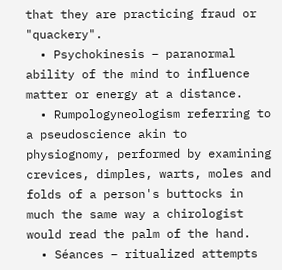that they are practicing fraud or "quackery".
  • Psychokinesis – paranormal ability of the mind to influence matter or energy at a distance.
  • Rumpologyneologism referring to a pseudoscience akin to physiognomy, performed by examining crevices, dimples, warts, moles and folds of a person's buttocks in much the same way a chirologist would read the palm of the hand.
  • Séances – ritualized attempts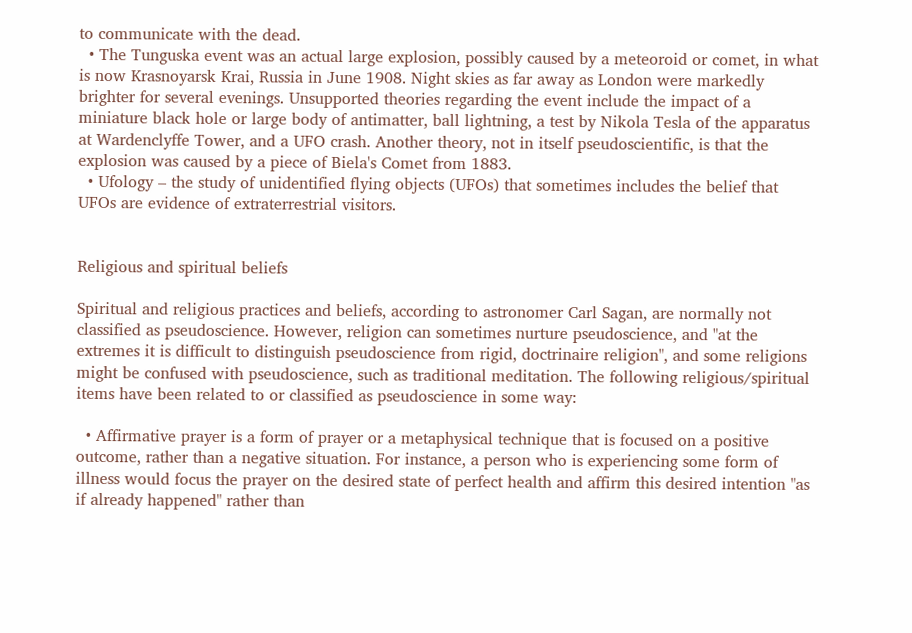to communicate with the dead.
  • The Tunguska event was an actual large explosion, possibly caused by a meteoroid or comet, in what is now Krasnoyarsk Krai, Russia in June 1908. Night skies as far away as London were markedly brighter for several evenings. Unsupported theories regarding the event include the impact of a miniature black hole or large body of antimatter, ball lightning, a test by Nikola Tesla of the apparatus at Wardenclyffe Tower, and a UFO crash. Another theory, not in itself pseudoscientific, is that the explosion was caused by a piece of Biela's Comet from 1883.
  • Ufology – the study of unidentified flying objects (UFOs) that sometimes includes the belief that UFOs are evidence of extraterrestrial visitors.


Religious and spiritual beliefs

Spiritual and religious practices and beliefs, according to astronomer Carl Sagan, are normally not classified as pseudoscience. However, religion can sometimes nurture pseudoscience, and "at the extremes it is difficult to distinguish pseudoscience from rigid, doctrinaire religion", and some religions might be confused with pseudoscience, such as traditional meditation. The following religious/spiritual items have been related to or classified as pseudoscience in some way:

  • Affirmative prayer is a form of prayer or a metaphysical technique that is focused on a positive outcome, rather than a negative situation. For instance, a person who is experiencing some form of illness would focus the prayer on the desired state of perfect health and affirm this desired intention "as if already happened" rather than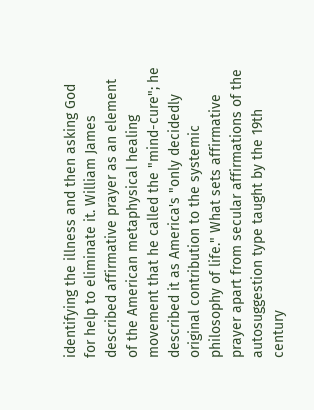identifying the illness and then asking God for help to eliminate it. William James described affirmative prayer as an element of the American metaphysical healing movement that he called the "mind-cure"; he described it as America's "only decidedly original contribution to the systemic philosophy of life." What sets affirmative prayer apart from secular affirmations of the autosuggestion type taught by the 19th century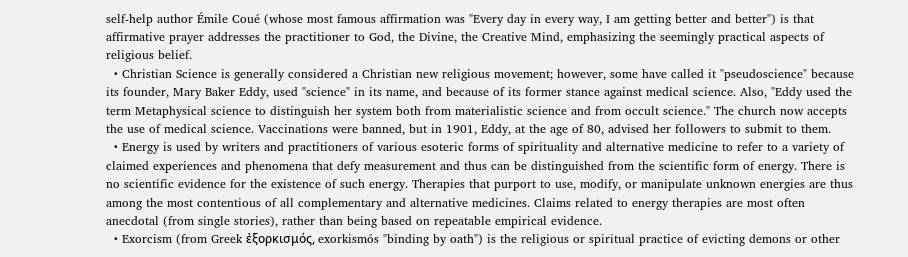self-help author Émile Coué (whose most famous affirmation was "Every day in every way, I am getting better and better") is that affirmative prayer addresses the practitioner to God, the Divine, the Creative Mind, emphasizing the seemingly practical aspects of religious belief.
  • Christian Science is generally considered a Christian new religious movement; however, some have called it "pseudoscience" because its founder, Mary Baker Eddy, used "science" in its name, and because of its former stance against medical science. Also, "Eddy used the term Metaphysical science to distinguish her system both from materialistic science and from occult science." The church now accepts the use of medical science. Vaccinations were banned, but in 1901, Eddy, at the age of 80, advised her followers to submit to them.
  • Energy is used by writers and practitioners of various esoteric forms of spirituality and alternative medicine to refer to a variety of claimed experiences and phenomena that defy measurement and thus can be distinguished from the scientific form of energy. There is no scientific evidence for the existence of such energy. Therapies that purport to use, modify, or manipulate unknown energies are thus among the most contentious of all complementary and alternative medicines. Claims related to energy therapies are most often anecdotal (from single stories), rather than being based on repeatable empirical evidence.
  • Exorcism (from Greek ἐξορκισμός, exorkismós "binding by oath") is the religious or spiritual practice of evicting demons or other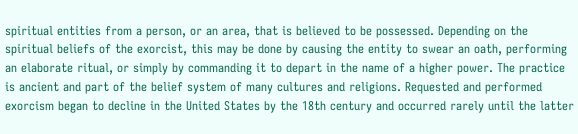spiritual entities from a person, or an area, that is believed to be possessed. Depending on the spiritual beliefs of the exorcist, this may be done by causing the entity to swear an oath, performing an elaborate ritual, or simply by commanding it to depart in the name of a higher power. The practice is ancient and part of the belief system of many cultures and religions. Requested and performed exorcism began to decline in the United States by the 18th century and occurred rarely until the latter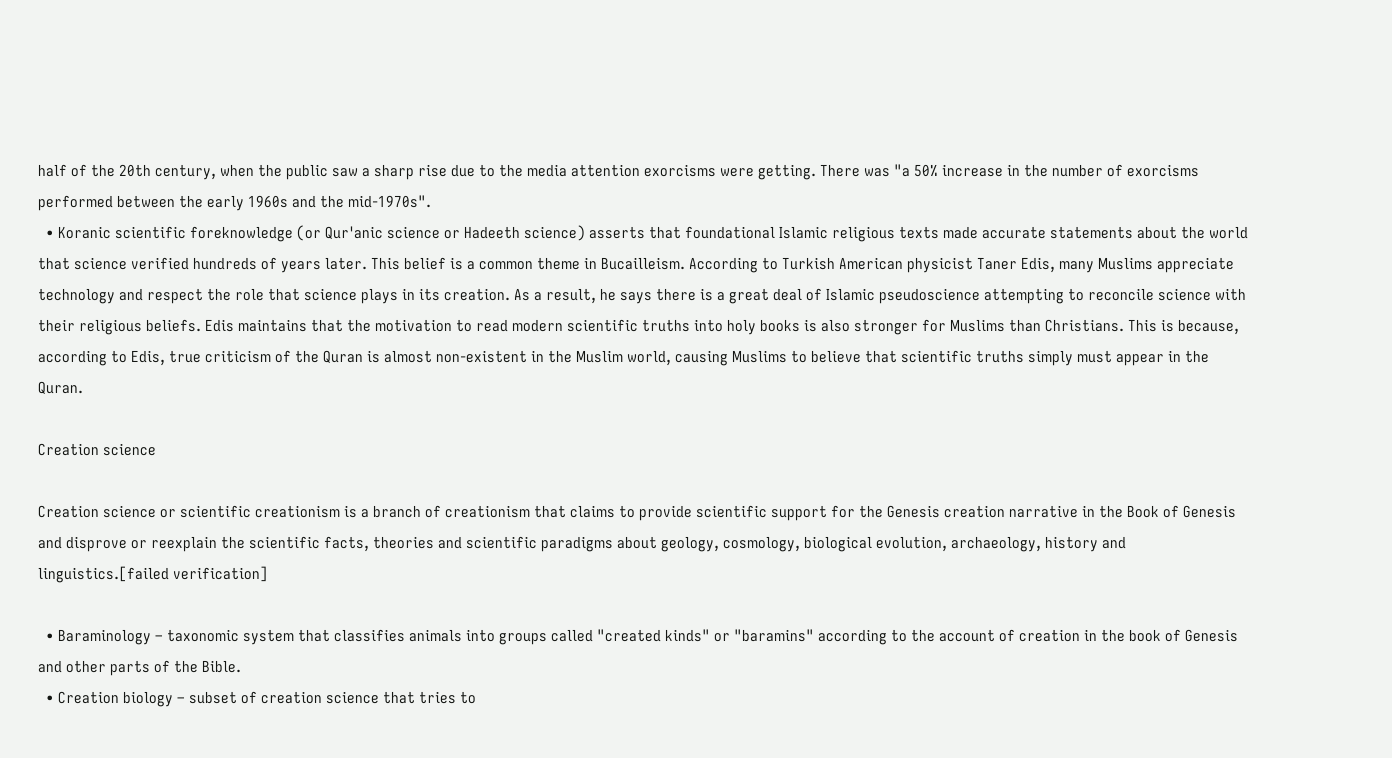half of the 20th century, when the public saw a sharp rise due to the media attention exorcisms were getting. There was "a 50% increase in the number of exorcisms performed between the early 1960s and the mid-1970s".
  • Koranic scientific foreknowledge (or Qur'anic science or Hadeeth science) asserts that foundational Islamic religious texts made accurate statements about the world that science verified hundreds of years later. This belief is a common theme in Bucailleism. According to Turkish American physicist Taner Edis, many Muslims appreciate technology and respect the role that science plays in its creation. As a result, he says there is a great deal of Islamic pseudoscience attempting to reconcile science with their religious beliefs. Edis maintains that the motivation to read modern scientific truths into holy books is also stronger for Muslims than Christians. This is because, according to Edis, true criticism of the Quran is almost non-existent in the Muslim world, causing Muslims to believe that scientific truths simply must appear in the Quran.

Creation science

Creation science or scientific creationism is a branch of creationism that claims to provide scientific support for the Genesis creation narrative in the Book of Genesis and disprove or reexplain the scientific facts, theories and scientific paradigms about geology, cosmology, biological evolution, archaeology, history and linguistics.[failed verification]

  • Baraminology – taxonomic system that classifies animals into groups called "created kinds" or "baramins" according to the account of creation in the book of Genesis and other parts of the Bible.
  • Creation biology – subset of creation science that tries to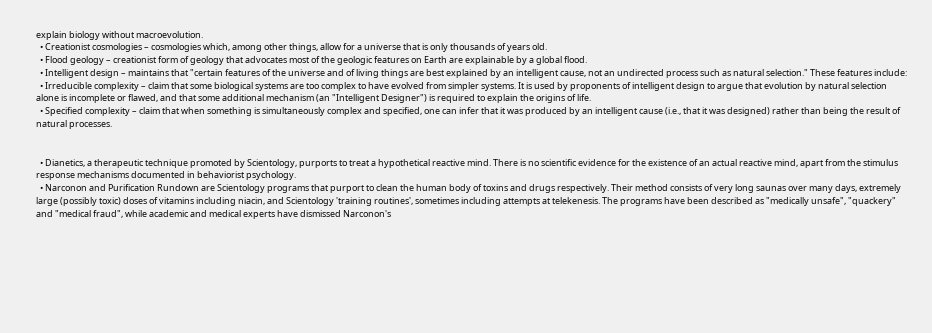explain biology without macroevolution.
  • Creationist cosmologies – cosmologies which, among other things, allow for a universe that is only thousands of years old.
  • Flood geology – creationist form of geology that advocates most of the geologic features on Earth are explainable by a global flood.
  • Intelligent design – maintains that "certain features of the universe and of living things are best explained by an intelligent cause, not an undirected process such as natural selection." These features include:
  • Irreducible complexity – claim that some biological systems are too complex to have evolved from simpler systems. It is used by proponents of intelligent design to argue that evolution by natural selection alone is incomplete or flawed, and that some additional mechanism (an "Intelligent Designer") is required to explain the origins of life.
  • Specified complexity – claim that when something is simultaneously complex and specified, one can infer that it was produced by an intelligent cause (i.e., that it was designed) rather than being the result of natural processes.


  • Dianetics, a therapeutic technique promoted by Scientology, purports to treat a hypothetical reactive mind. There is no scientific evidence for the existence of an actual reactive mind, apart from the stimulus response mechanisms documented in behaviorist psychology.
  • Narconon and Purification Rundown are Scientology programs that purport to clean the human body of toxins and drugs respectively. Their method consists of very long saunas over many days, extremely large (possibly toxic) doses of vitamins including niacin, and Scientology 'training routines', sometimes including attempts at telekenesis. The programs have been described as "medically unsafe", "quackery" and "medical fraud", while academic and medical experts have dismissed Narconon's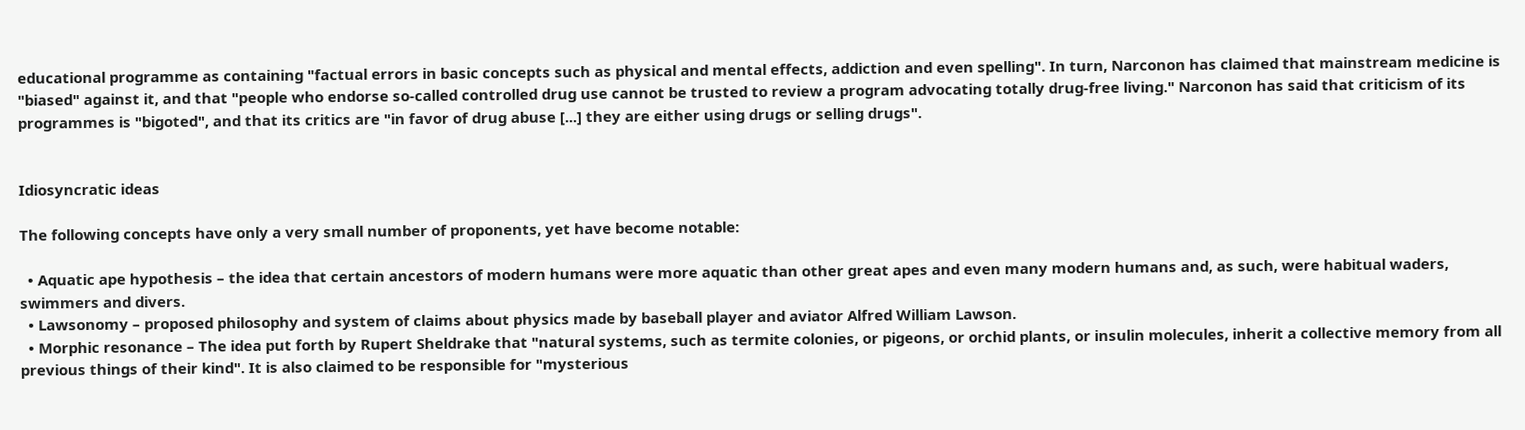educational programme as containing "factual errors in basic concepts such as physical and mental effects, addiction and even spelling". In turn, Narconon has claimed that mainstream medicine is "biased" against it, and that "people who endorse so-called controlled drug use cannot be trusted to review a program advocating totally drug-free living." Narconon has said that criticism of its programmes is "bigoted", and that its critics are "in favor of drug abuse [...] they are either using drugs or selling drugs".


Idiosyncratic ideas

The following concepts have only a very small number of proponents, yet have become notable:

  • Aquatic ape hypothesis – the idea that certain ancestors of modern humans were more aquatic than other great apes and even many modern humans and, as such, were habitual waders, swimmers and divers.
  • Lawsonomy – proposed philosophy and system of claims about physics made by baseball player and aviator Alfred William Lawson.
  • Morphic resonance – The idea put forth by Rupert Sheldrake that "natural systems, such as termite colonies, or pigeons, or orchid plants, or insulin molecules, inherit a collective memory from all previous things of their kind". It is also claimed to be responsible for "mysterious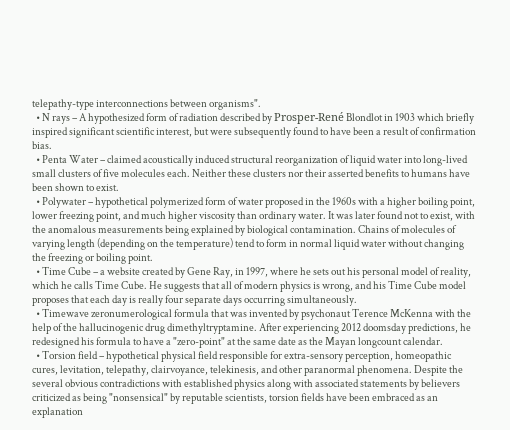telepathy-type interconnections between organisms".
  • N rays – A hypothesized form of radiation described by Prosper-René Blondlot in 1903 which briefly inspired significant scientific interest, but were subsequently found to have been a result of confirmation bias.
  • Penta Water – claimed acoustically induced structural reorganization of liquid water into long-lived small clusters of five molecules each. Neither these clusters nor their asserted benefits to humans have been shown to exist.
  • Polywater – hypothetical polymerized form of water proposed in the 1960s with a higher boiling point, lower freezing point, and much higher viscosity than ordinary water. It was later found not to exist, with the anomalous measurements being explained by biological contamination. Chains of molecules of varying length (depending on the temperature) tend to form in normal liquid water without changing the freezing or boiling point.
  • Time Cube – a website created by Gene Ray, in 1997, where he sets out his personal model of reality, which he calls Time Cube. He suggests that all of modern physics is wrong, and his Time Cube model proposes that each day is really four separate days occurring simultaneously.
  • Timewave zeronumerological formula that was invented by psychonaut Terence McKenna with the help of the hallucinogenic drug dimethyltryptamine. After experiencing 2012 doomsday predictions, he redesigned his formula to have a "zero-point" at the same date as the Mayan longcount calendar.
  • Torsion field – hypothetical physical field responsible for extra-sensory perception, homeopathic cures, levitation, telepathy, clairvoyance, telekinesis, and other paranormal phenomena. Despite the several obvious contradictions with established physics along with associated statements by believers criticized as being "nonsensical" by reputable scientists, torsion fields have been embraced as an explanation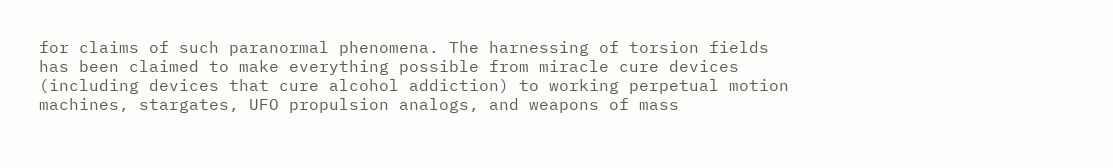for claims of such paranormal phenomena. The harnessing of torsion fields has been claimed to make everything possible from miracle cure devices (including devices that cure alcohol addiction) to working perpetual motion machines, stargates, UFO propulsion analogs, and weapons of mass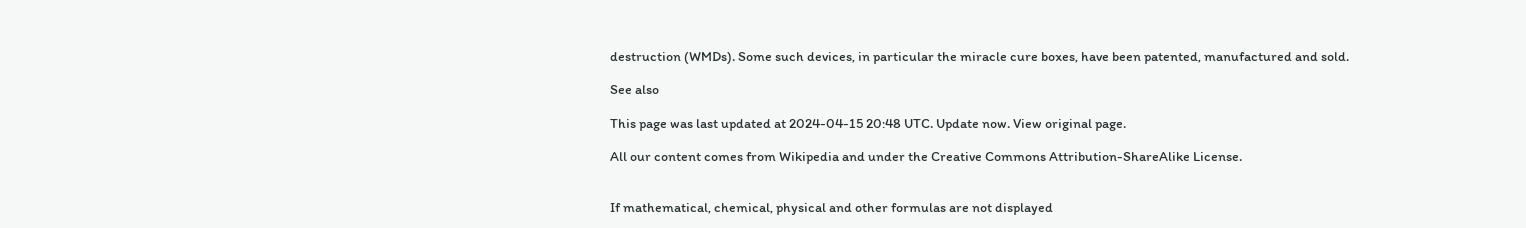destruction (WMDs). Some such devices, in particular the miracle cure boxes, have been patented, manufactured and sold.

See also

This page was last updated at 2024-04-15 20:48 UTC. Update now. View original page.

All our content comes from Wikipedia and under the Creative Commons Attribution-ShareAlike License.


If mathematical, chemical, physical and other formulas are not displayed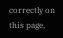correctly on this page,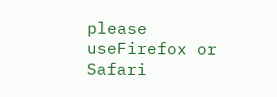please useFirefox or Safari